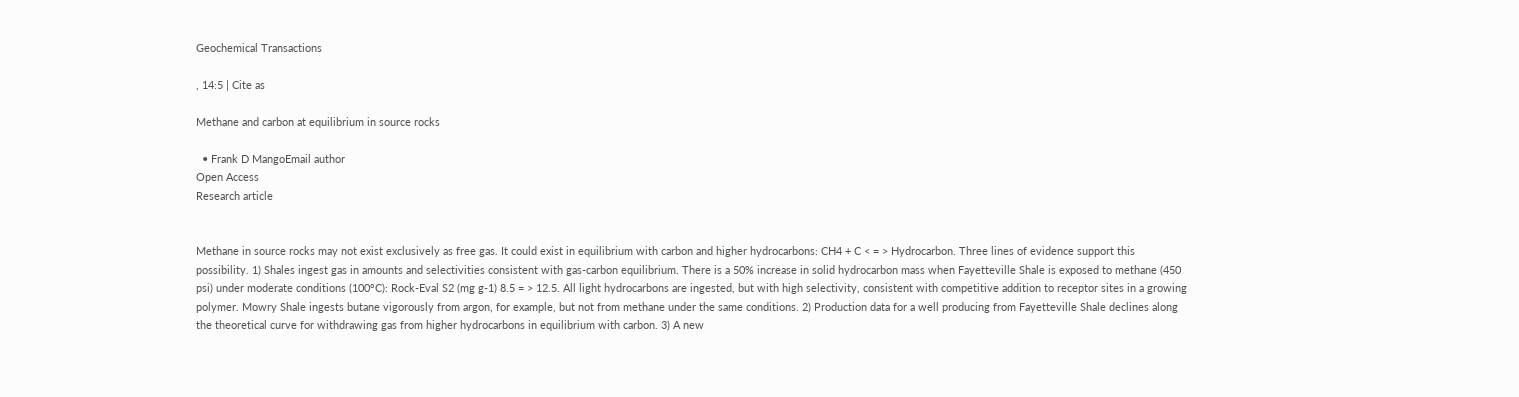Geochemical Transactions

, 14:5 | Cite as

Methane and carbon at equilibrium in source rocks

  • Frank D MangoEmail author
Open Access
Research article


Methane in source rocks may not exist exclusively as free gas. It could exist in equilibrium with carbon and higher hydrocarbons: CH4 + C < = > Hydrocarbon. Three lines of evidence support this possibility. 1) Shales ingest gas in amounts and selectivities consistent with gas-carbon equilibrium. There is a 50% increase in solid hydrocarbon mass when Fayetteville Shale is exposed to methane (450 psi) under moderate conditions (100°C): Rock-Eval S2 (mg g-1) 8.5 = > 12.5. All light hydrocarbons are ingested, but with high selectivity, consistent with competitive addition to receptor sites in a growing polymer. Mowry Shale ingests butane vigorously from argon, for example, but not from methane under the same conditions. 2) Production data for a well producing from Fayetteville Shale declines along the theoretical curve for withdrawing gas from higher hydrocarbons in equilibrium with carbon. 3) A new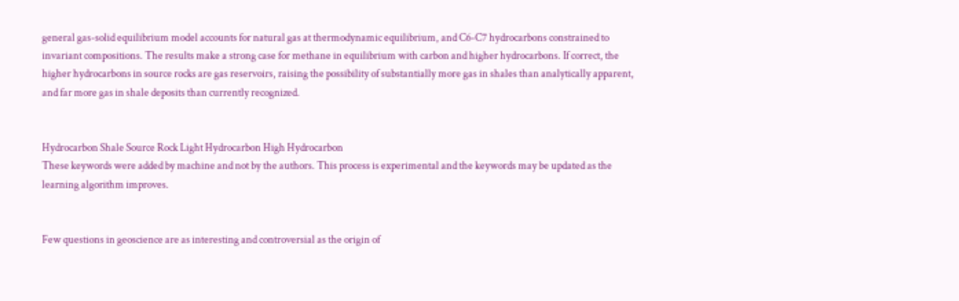general gas-solid equilibrium model accounts for natural gas at thermodynamic equilibrium, and C6-C7 hydrocarbons constrained to invariant compositions. The results make a strong case for methane in equilibrium with carbon and higher hydrocarbons. If correct, the higher hydrocarbons in source rocks are gas reservoirs, raising the possibility of substantially more gas in shales than analytically apparent, and far more gas in shale deposits than currently recognized.


Hydrocarbon Shale Source Rock Light Hydrocarbon High Hydrocarbon
These keywords were added by machine and not by the authors. This process is experimental and the keywords may be updated as the learning algorithm improves.


Few questions in geoscience are as interesting and controversial as the origin of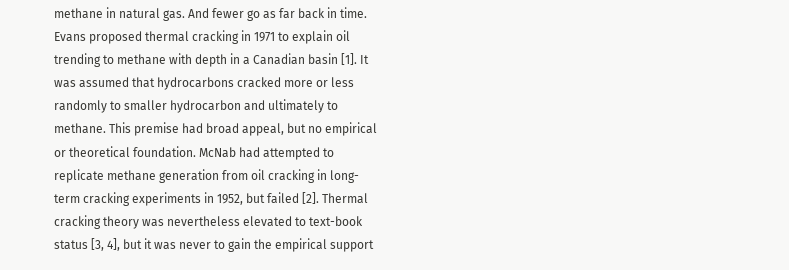methane in natural gas. And fewer go as far back in time. Evans proposed thermal cracking in 1971 to explain oil trending to methane with depth in a Canadian basin [1]. It was assumed that hydrocarbons cracked more or less randomly to smaller hydrocarbon and ultimately to methane. This premise had broad appeal, but no empirical or theoretical foundation. McNab had attempted to replicate methane generation from oil cracking in long-term cracking experiments in 1952, but failed [2]. Thermal cracking theory was nevertheless elevated to text-book status [3, 4], but it was never to gain the empirical support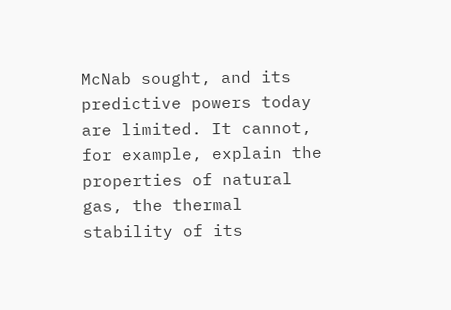McNab sought, and its predictive powers today are limited. It cannot, for example, explain the properties of natural gas, the thermal stability of its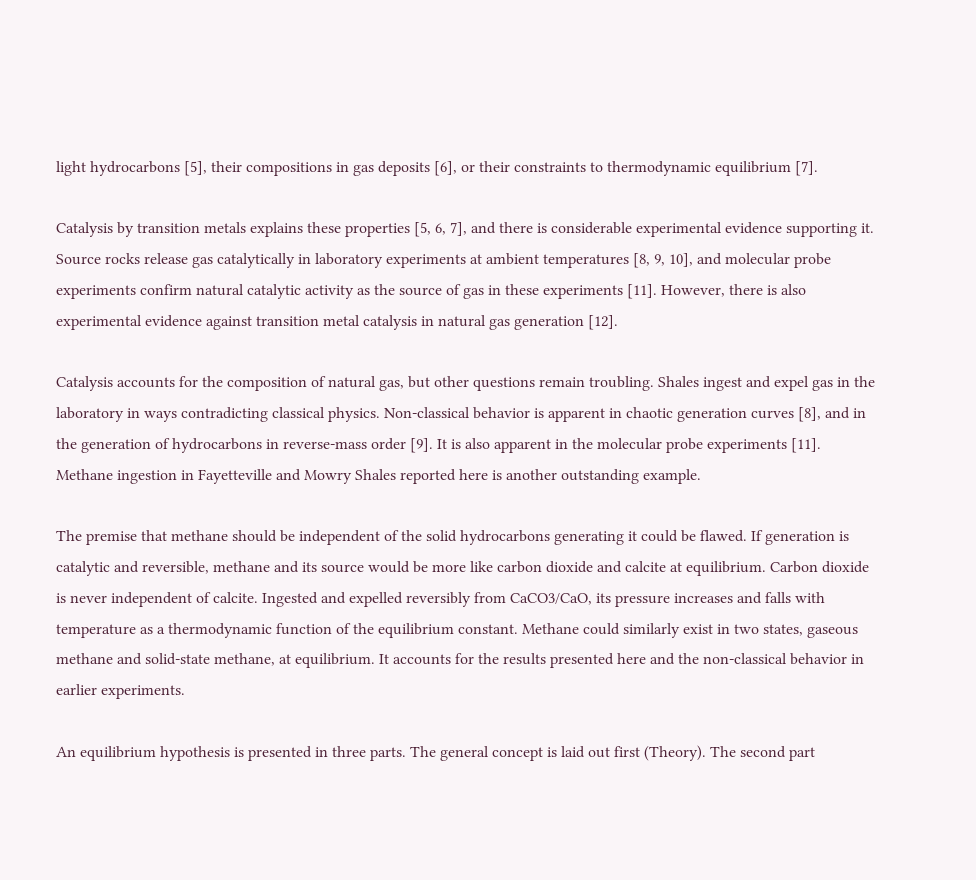light hydrocarbons [5], their compositions in gas deposits [6], or their constraints to thermodynamic equilibrium [7].

Catalysis by transition metals explains these properties [5, 6, 7], and there is considerable experimental evidence supporting it. Source rocks release gas catalytically in laboratory experiments at ambient temperatures [8, 9, 10], and molecular probe experiments confirm natural catalytic activity as the source of gas in these experiments [11]. However, there is also experimental evidence against transition metal catalysis in natural gas generation [12].

Catalysis accounts for the composition of natural gas, but other questions remain troubling. Shales ingest and expel gas in the laboratory in ways contradicting classical physics. Non-classical behavior is apparent in chaotic generation curves [8], and in the generation of hydrocarbons in reverse-mass order [9]. It is also apparent in the molecular probe experiments [11]. Methane ingestion in Fayetteville and Mowry Shales reported here is another outstanding example.

The premise that methane should be independent of the solid hydrocarbons generating it could be flawed. If generation is catalytic and reversible, methane and its source would be more like carbon dioxide and calcite at equilibrium. Carbon dioxide is never independent of calcite. Ingested and expelled reversibly from CaCO3/CaO, its pressure increases and falls with temperature as a thermodynamic function of the equilibrium constant. Methane could similarly exist in two states, gaseous methane and solid-state methane, at equilibrium. It accounts for the results presented here and the non-classical behavior in earlier experiments.

An equilibrium hypothesis is presented in three parts. The general concept is laid out first (Theory). The second part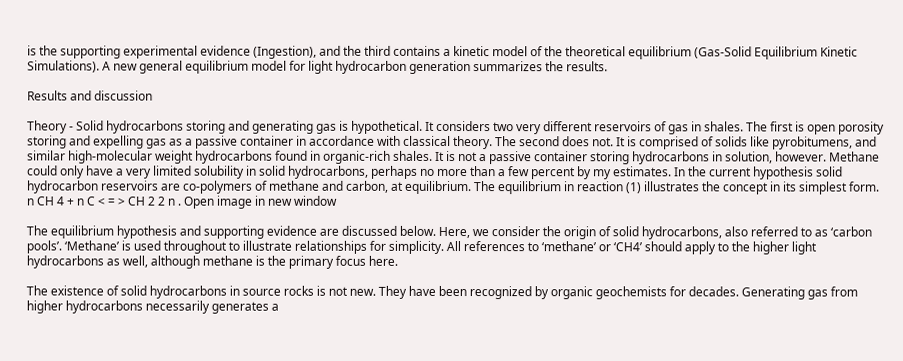is the supporting experimental evidence (Ingestion), and the third contains a kinetic model of the theoretical equilibrium (Gas-Solid Equilibrium Kinetic Simulations). A new general equilibrium model for light hydrocarbon generation summarizes the results.

Results and discussion

Theory - Solid hydrocarbons storing and generating gas is hypothetical. It considers two very different reservoirs of gas in shales. The first is open porosity storing and expelling gas as a passive container in accordance with classical theory. The second does not. It is comprised of solids like pyrobitumens, and similar high-molecular weight hydrocarbons found in organic-rich shales. It is not a passive container storing hydrocarbons in solution, however. Methane could only have a very limited solubility in solid hydrocarbons, perhaps no more than a few percent by my estimates. In the current hypothesis solid hydrocarbon reservoirs are co-polymers of methane and carbon, at equilibrium. The equilibrium in reaction (1) illustrates the concept in its simplest form.
n CH 4 + n C < = > CH 2 2 n . Open image in new window

The equilibrium hypothesis and supporting evidence are discussed below. Here, we consider the origin of solid hydrocarbons, also referred to as ‘carbon pools’. ‘Methane’ is used throughout to illustrate relationships for simplicity. All references to ‘methane’ or ‘CH4’ should apply to the higher light hydrocarbons as well, although methane is the primary focus here.

The existence of solid hydrocarbons in source rocks is not new. They have been recognized by organic geochemists for decades. Generating gas from higher hydrocarbons necessarily generates a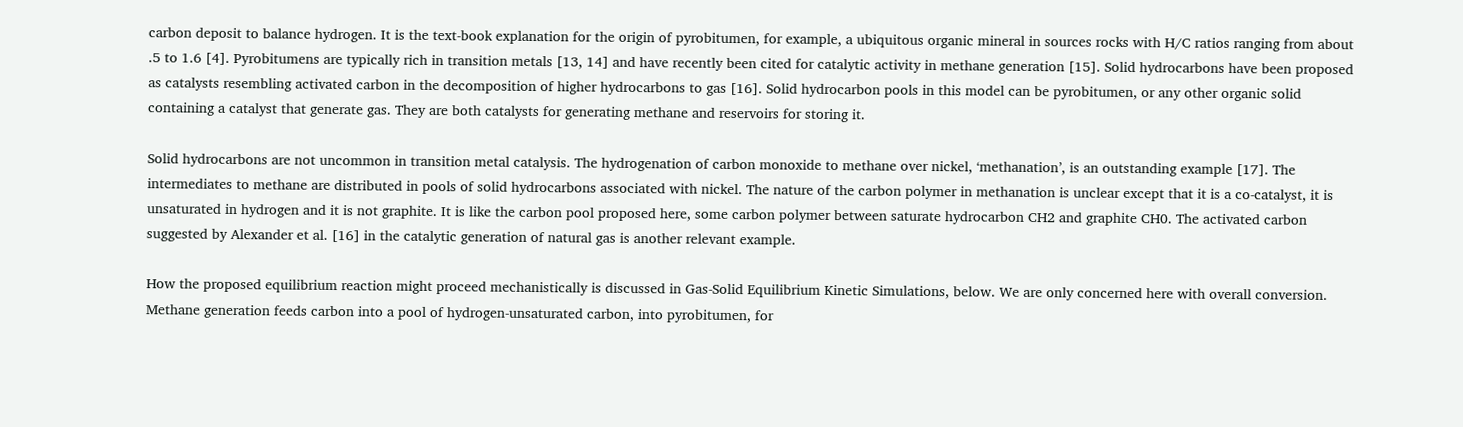carbon deposit to balance hydrogen. It is the text-book explanation for the origin of pyrobitumen, for example, a ubiquitous organic mineral in sources rocks with H/C ratios ranging from about .5 to 1.6 [4]. Pyrobitumens are typically rich in transition metals [13, 14] and have recently been cited for catalytic activity in methane generation [15]. Solid hydrocarbons have been proposed as catalysts resembling activated carbon in the decomposition of higher hydrocarbons to gas [16]. Solid hydrocarbon pools in this model can be pyrobitumen, or any other organic solid containing a catalyst that generate gas. They are both catalysts for generating methane and reservoirs for storing it.

Solid hydrocarbons are not uncommon in transition metal catalysis. The hydrogenation of carbon monoxide to methane over nickel, ‘methanation’, is an outstanding example [17]. The intermediates to methane are distributed in pools of solid hydrocarbons associated with nickel. The nature of the carbon polymer in methanation is unclear except that it is a co-catalyst, it is unsaturated in hydrogen and it is not graphite. It is like the carbon pool proposed here, some carbon polymer between saturate hydrocarbon CH2 and graphite CH0. The activated carbon suggested by Alexander et al. [16] in the catalytic generation of natural gas is another relevant example.

How the proposed equilibrium reaction might proceed mechanistically is discussed in Gas-Solid Equilibrium Kinetic Simulations, below. We are only concerned here with overall conversion. Methane generation feeds carbon into a pool of hydrogen-unsaturated carbon, into pyrobitumen, for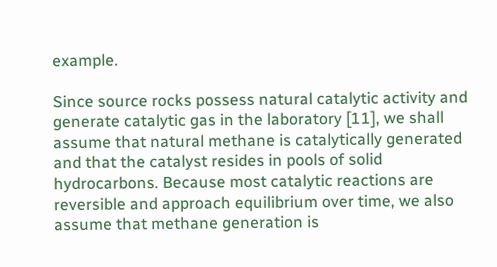example.

Since source rocks possess natural catalytic activity and generate catalytic gas in the laboratory [11], we shall assume that natural methane is catalytically generated and that the catalyst resides in pools of solid hydrocarbons. Because most catalytic reactions are reversible and approach equilibrium over time, we also assume that methane generation is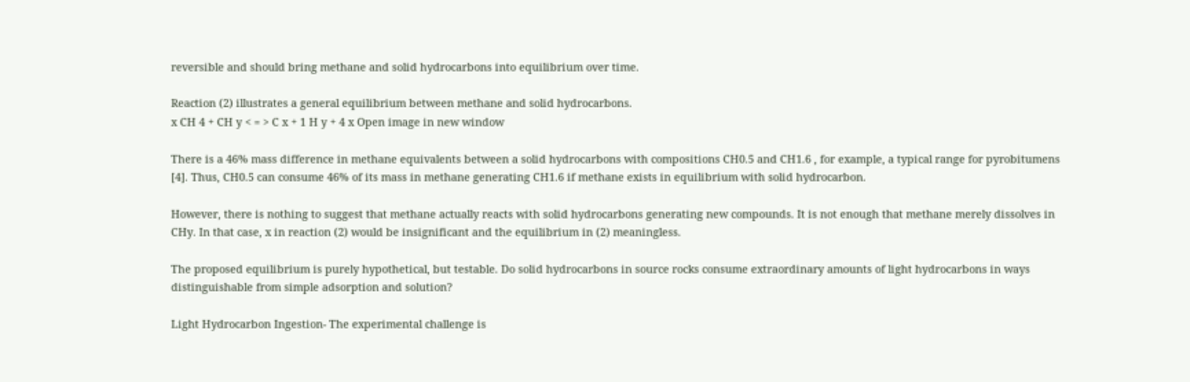reversible and should bring methane and solid hydrocarbons into equilibrium over time.

Reaction (2) illustrates a general equilibrium between methane and solid hydrocarbons.
x CH 4 + CH y < = > C x + 1 H y + 4 x Open image in new window

There is a 46% mass difference in methane equivalents between a solid hydrocarbons with compositions CH0.5 and CH1.6 , for example, a typical range for pyrobitumens [4]. Thus, CH0.5 can consume 46% of its mass in methane generating CH1.6 if methane exists in equilibrium with solid hydrocarbon.

However, there is nothing to suggest that methane actually reacts with solid hydrocarbons generating new compounds. It is not enough that methane merely dissolves in CHy. In that case, x in reaction (2) would be insignificant and the equilibrium in (2) meaningless.

The proposed equilibrium is purely hypothetical, but testable. Do solid hydrocarbons in source rocks consume extraordinary amounts of light hydrocarbons in ways distinguishable from simple adsorption and solution?

Light Hydrocarbon Ingestion- The experimental challenge is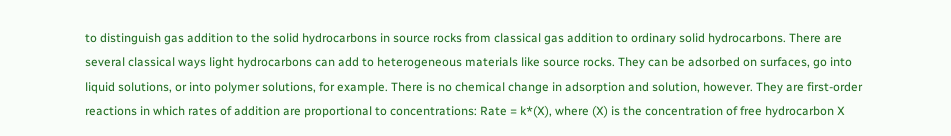to distinguish gas addition to the solid hydrocarbons in source rocks from classical gas addition to ordinary solid hydrocarbons. There are several classical ways light hydrocarbons can add to heterogeneous materials like source rocks. They can be adsorbed on surfaces, go into liquid solutions, or into polymer solutions, for example. There is no chemical change in adsorption and solution, however. They are first-order reactions in which rates of addition are proportional to concentrations: Rate = k*(X), where (X) is the concentration of free hydrocarbon X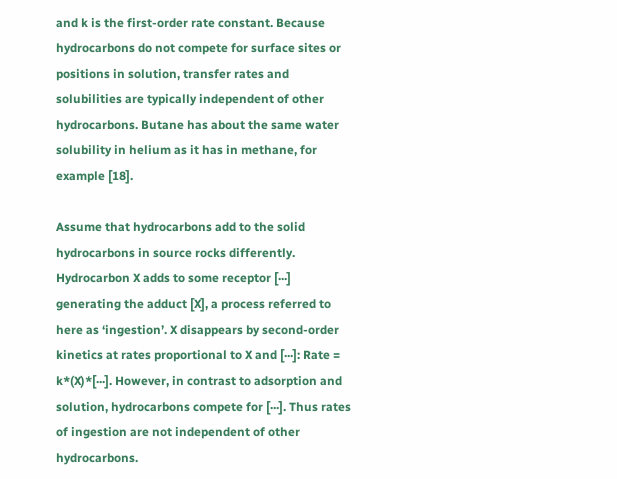and k is the first-order rate constant. Because hydrocarbons do not compete for surface sites or positions in solution, transfer rates and solubilities are typically independent of other hydrocarbons. Butane has about the same water solubility in helium as it has in methane, for example [18].

Assume that hydrocarbons add to the solid hydrocarbons in source rocks differently. Hydrocarbon X adds to some receptor [···] generating the adduct [X], a process referred to here as ‘ingestion’. X disappears by second-order kinetics at rates proportional to X and [···]: Rate = k*(X)*[···]. However, in contrast to adsorption and solution, hydrocarbons compete for [···]. Thus rates of ingestion are not independent of other hydrocarbons.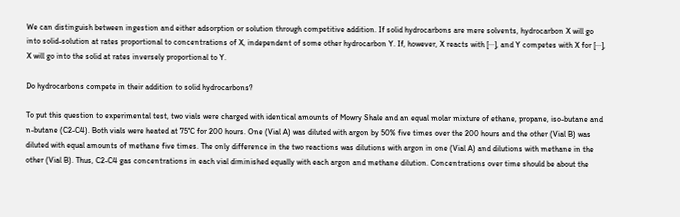We can distinguish between ingestion and either adsorption or solution through competitive addition. If solid hydrocarbons are mere solvents, hydrocarbon X will go into solid-solution at rates proportional to concentrations of X, independent of some other hydrocarbon Y. If, however, X reacts with [···], and Y competes with X for [···], X will go into the solid at rates inversely proportional to Y.

Do hydrocarbons compete in their addition to solid hydrocarbons?

To put this question to experimental test, two vials were charged with identical amounts of Mowry Shale and an equal molar mixture of ethane, propane, iso-butane and n-butane (C2-C4). Both vials were heated at 75°C for 200 hours. One (Vial A) was diluted with argon by 50% five times over the 200 hours and the other (Vial B) was diluted with equal amounts of methane five times. The only difference in the two reactions was dilutions with argon in one (Vial A) and dilutions with methane in the other (Vial B). Thus, C2-C4 gas concentrations in each vial diminished equally with each argon and methane dilution. Concentrations over time should be about the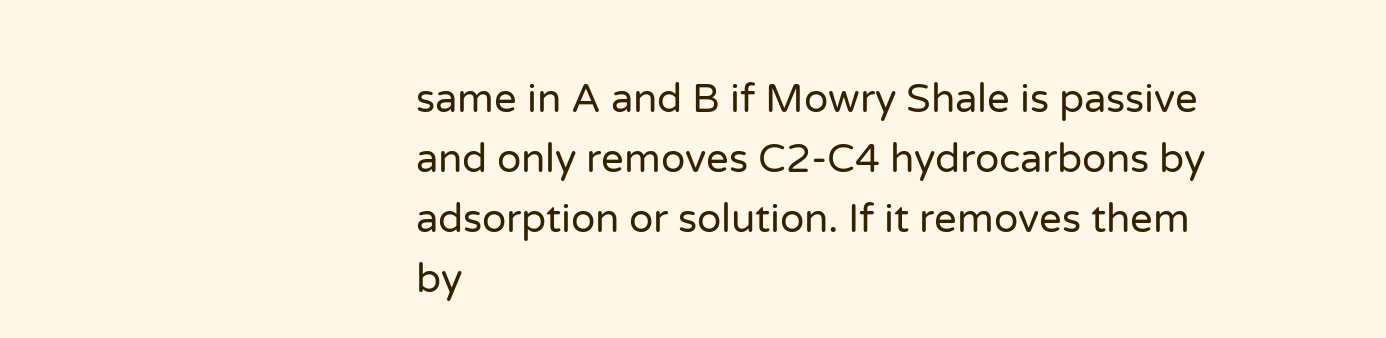same in A and B if Mowry Shale is passive and only removes C2-C4 hydrocarbons by adsorption or solution. If it removes them by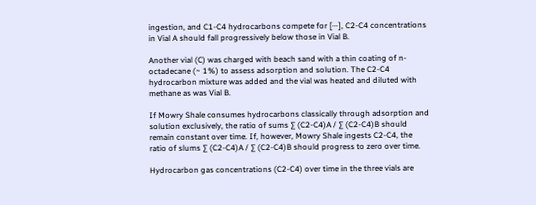ingestion, and C1-C4 hydrocarbons compete for [···], C2-C4 concentrations in Vial A should fall progressively below those in Vial B.

Another vial (C) was charged with beach sand with a thin coating of n-octadecane (~ 1%) to assess adsorption and solution. The C2-C4 hydrocarbon mixture was added and the vial was heated and diluted with methane as was Vial B.

If Mowry Shale consumes hydrocarbons classically through adsorption and solution exclusively, the ratio of sums ∑ (C2-C4)A / ∑ (C2-C4)B should remain constant over time. If, however, Mowry Shale ingests C2-C4, the ratio of slums ∑ (C2-C4)A / ∑ (C2-C4)B should progress to zero over time.

Hydrocarbon gas concentrations (C2-C4) over time in the three vials are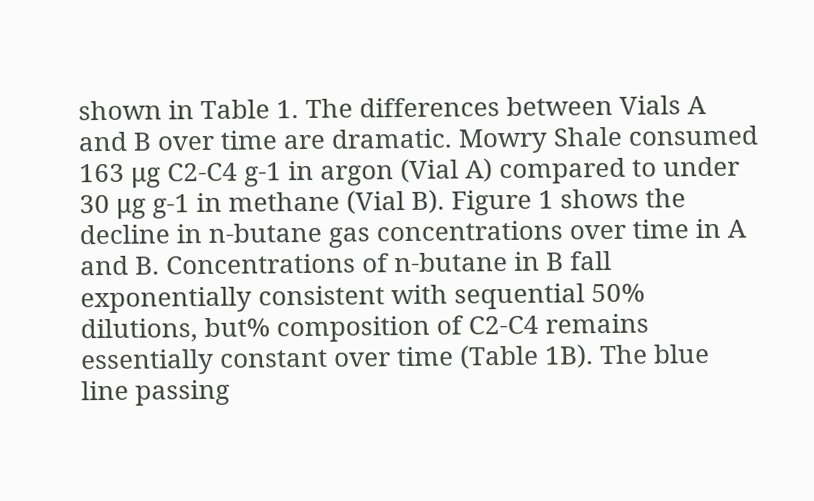shown in Table 1. The differences between Vials A and B over time are dramatic. Mowry Shale consumed 163 μg C2-C4 g-1 in argon (Vial A) compared to under 30 μg g-1 in methane (Vial B). Figure 1 shows the decline in n-butane gas concentrations over time in A and B. Concentrations of n-butane in B fall exponentially consistent with sequential 50% dilutions, but% composition of C2-C4 remains essentially constant over time (Table 1B). The blue line passing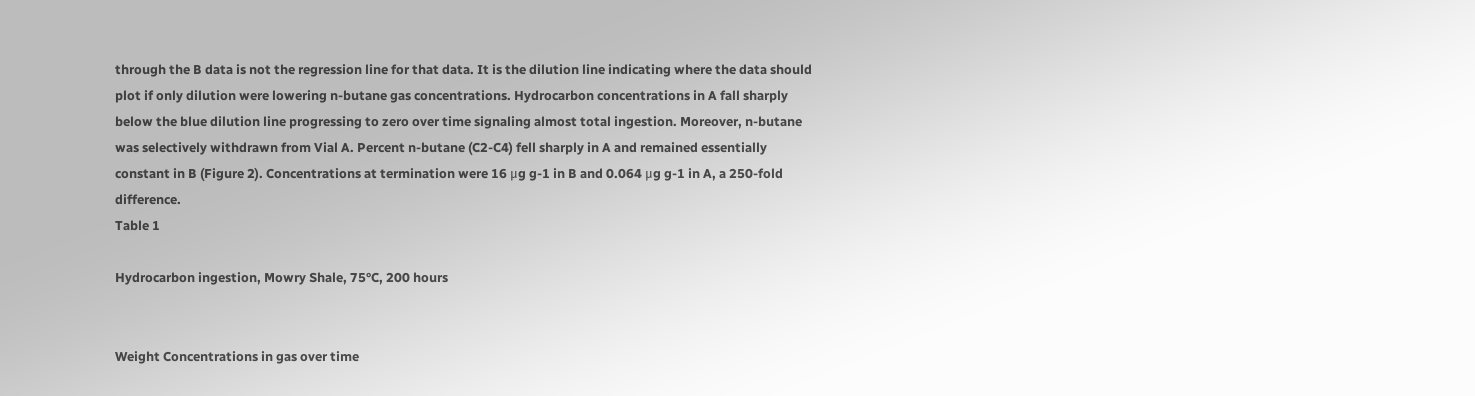through the B data is not the regression line for that data. It is the dilution line indicating where the data should plot if only dilution were lowering n-butane gas concentrations. Hydrocarbon concentrations in A fall sharply below the blue dilution line progressing to zero over time signaling almost total ingestion. Moreover, n-butane was selectively withdrawn from Vial A. Percent n-butane (C2-C4) fell sharply in A and remained essentially constant in B (Figure 2). Concentrations at termination were 16 μg g-1 in B and 0.064 μg g-1 in A, a 250-fold difference.
Table 1

Hydrocarbon ingestion, Mowry Shale, 75°C, 200 hours


Weight Concentrations in gas over time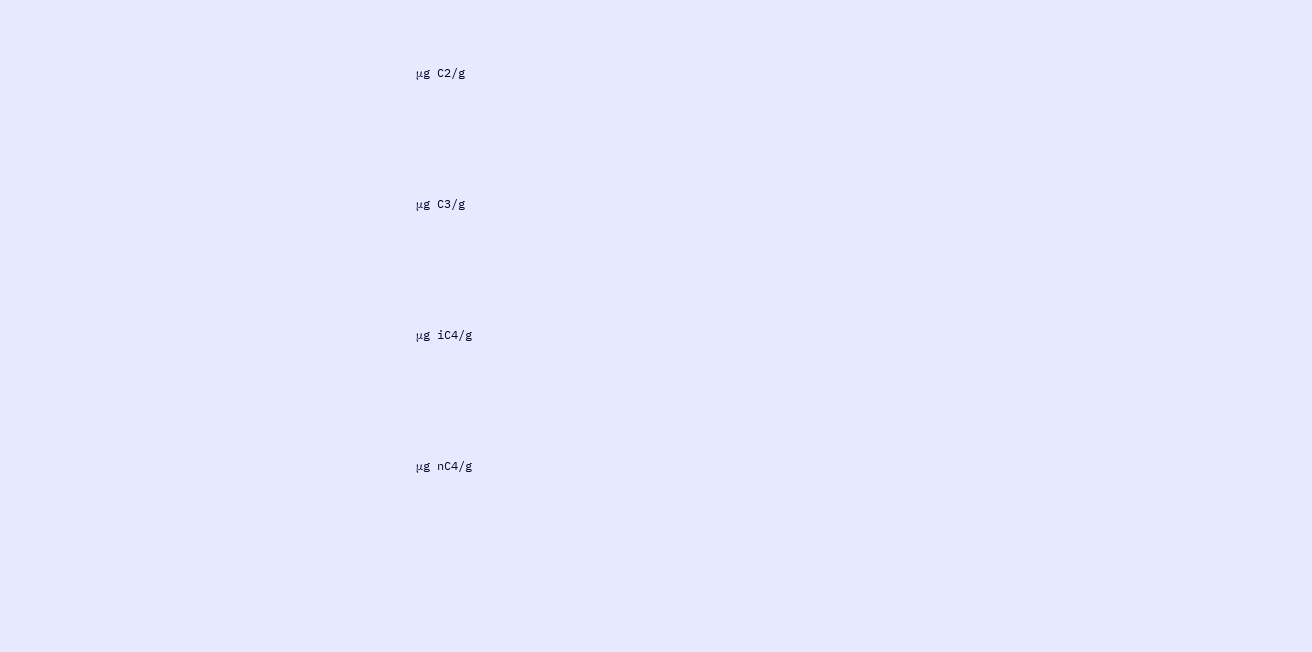μg C2/g







μg C3/g







μg iC4/g







μg nC4/g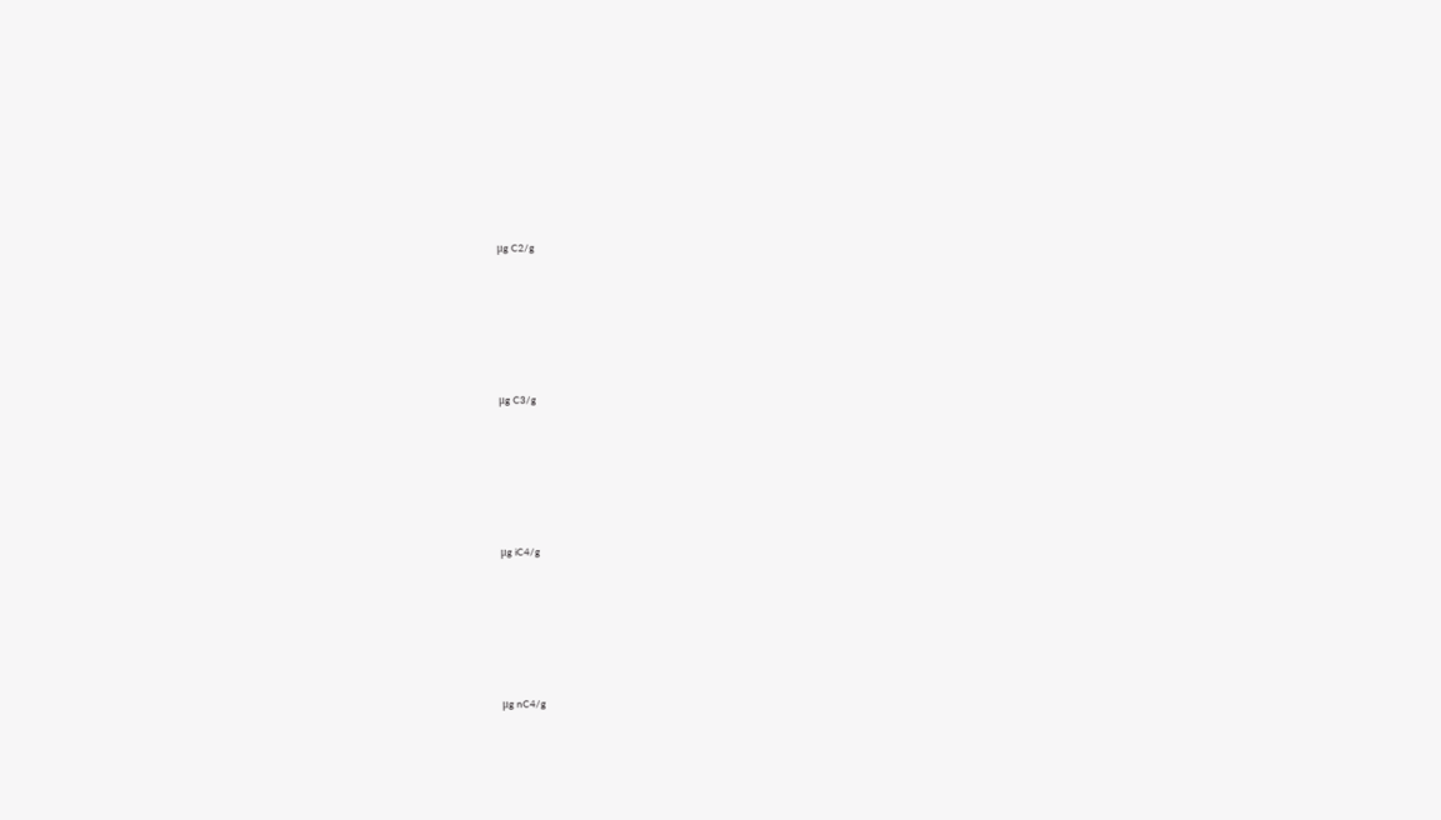μg C2/g







μg C3/g







μg iC4/g







μg nC4/g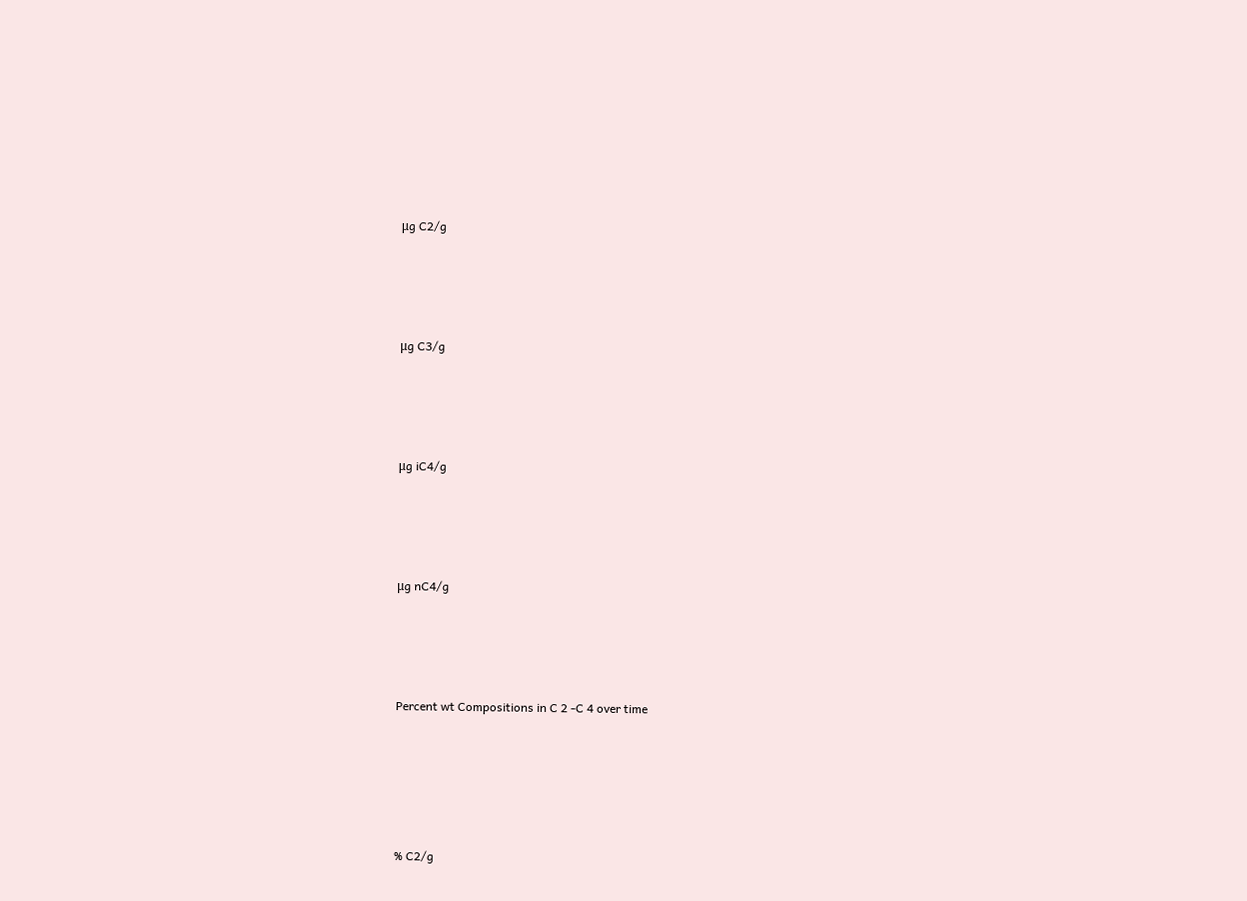μg C2/g







μg C3/g







μg iC4/g







μg nC4/g







Percent wt Compositions in C 2 -C 4 over time









% C2/g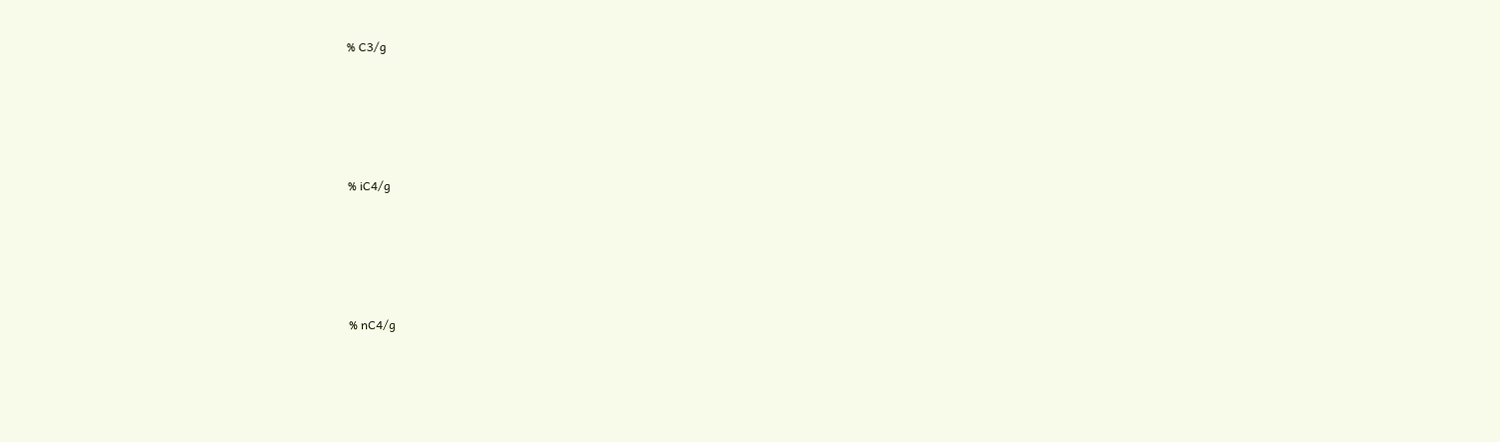% C3/g







% iC4/g







% nC4/g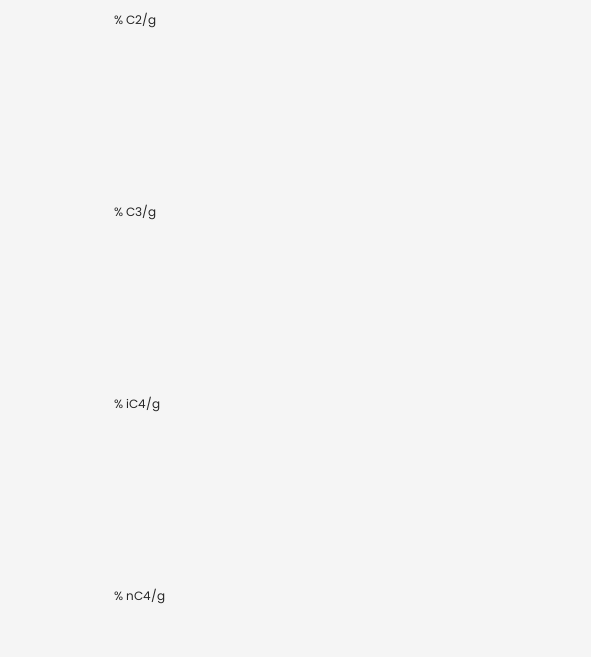% C2/g







% C3/g







% iC4/g







% nC4/g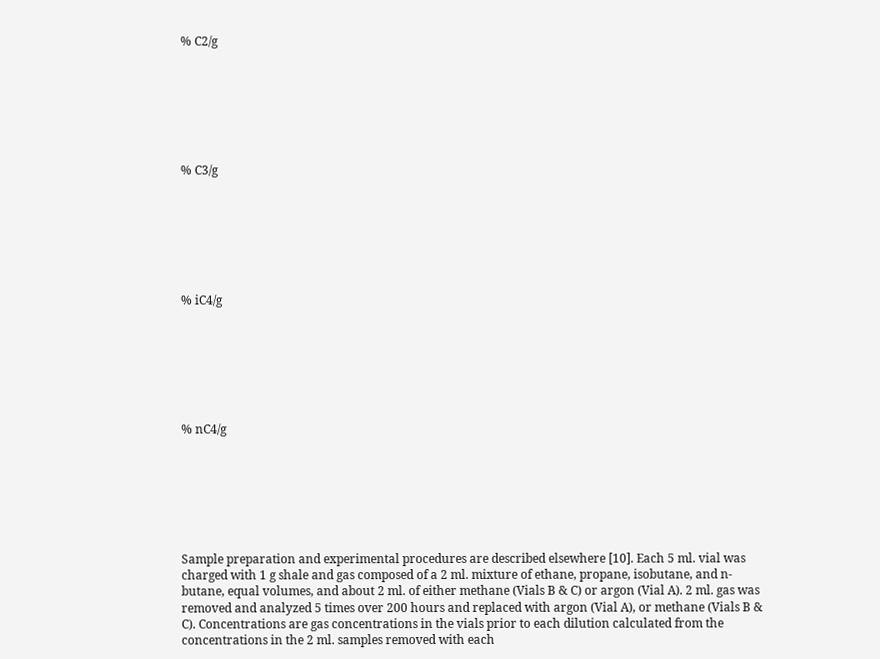% C2/g







% C3/g







% iC4/g







% nC4/g







Sample preparation and experimental procedures are described elsewhere [10]. Each 5 ml. vial was charged with 1 g shale and gas composed of a 2 ml. mixture of ethane, propane, isobutane, and n-butane, equal volumes, and about 2 ml. of either methane (Vials B & C) or argon (Vial A). 2 ml. gas was removed and analyzed 5 times over 200 hours and replaced with argon (Vial A), or methane (Vials B & C). Concentrations are gas concentrations in the vials prior to each dilution calculated from the concentrations in the 2 ml. samples removed with each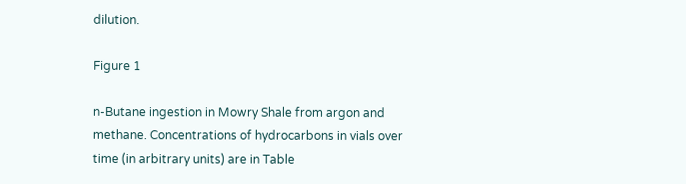dilution.

Figure 1

n-Butane ingestion in Mowry Shale from argon and methane. Concentrations of hydrocarbons in vials over time (in arbitrary units) are in Table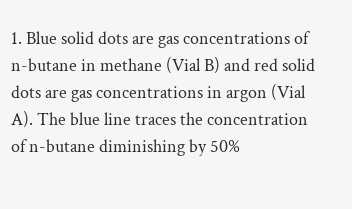1. Blue solid dots are gas concentrations of n-butane in methane (Vial B) and red solid dots are gas concentrations in argon (Vial A). The blue line traces the concentration of n-butane diminishing by 50%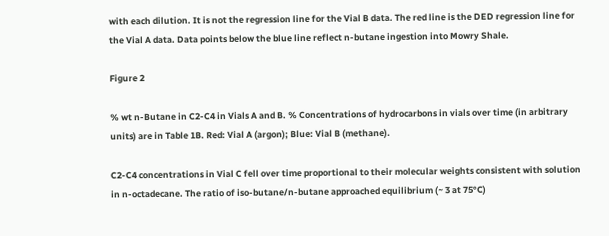with each dilution. It is not the regression line for the Vial B data. The red line is the DED regression line for the Vial A data. Data points below the blue line reflect n-butane ingestion into Mowry Shale.

Figure 2

% wt n-Butane in C2-C4 in Vials A and B. % Concentrations of hydrocarbons in vials over time (in arbitrary units) are in Table 1B. Red: Vial A (argon); Blue: Vial B (methane).

C2-C4 concentrations in Vial C fell over time proportional to their molecular weights consistent with solution in n-octadecane. The ratio of iso-butane/n-butane approached equilibrium (~ 3 at 75°C)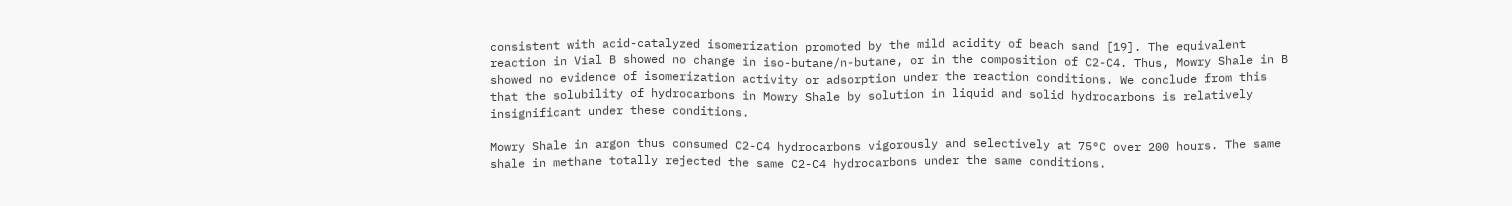consistent with acid-catalyzed isomerization promoted by the mild acidity of beach sand [19]. The equivalent reaction in Vial B showed no change in iso-butane/n-butane, or in the composition of C2-C4. Thus, Mowry Shale in B showed no evidence of isomerization activity or adsorption under the reaction conditions. We conclude from this that the solubility of hydrocarbons in Mowry Shale by solution in liquid and solid hydrocarbons is relatively insignificant under these conditions.

Mowry Shale in argon thus consumed C2-C4 hydrocarbons vigorously and selectively at 75°C over 200 hours. The same shale in methane totally rejected the same C2-C4 hydrocarbons under the same conditions.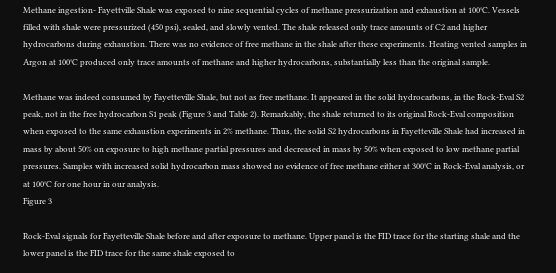Methane ingestion- Fayettville Shale was exposed to nine sequential cycles of methane pressurization and exhaustion at 100°C. Vessels filled with shale were pressurized (450 psi), sealed, and slowly vented. The shale released only trace amounts of C2 and higher hydrocarbons during exhaustion. There was no evidence of free methane in the shale after these experiments. Heating vented samples in Argon at 100°C produced only trace amounts of methane and higher hydrocarbons, substantially less than the original sample.

Methane was indeed consumed by Fayetteville Shale, but not as free methane. It appeared in the solid hydrocarbons, in the Rock-Eval S2 peak, not in the free hydrocarbon S1 peak (Figure 3 and Table 2). Remarkably, the shale returned to its original Rock-Eval composition when exposed to the same exhaustion experiments in 2% methane. Thus, the solid S2 hydrocarbons in Fayetteville Shale had increased in mass by about 50% on exposure to high methane partial pressures and decreased in mass by 50% when exposed to low methane partial pressures. Samples with increased solid hydrocarbon mass showed no evidence of free methane either at 300°C in Rock-Eval analysis, or at 100°C for one hour in our analysis.
Figure 3

Rock-Eval signals for Fayetteville Shale before and after exposure to methane. Upper panel is the FID trace for the starting shale and the lower panel is the FID trace for the same shale exposed to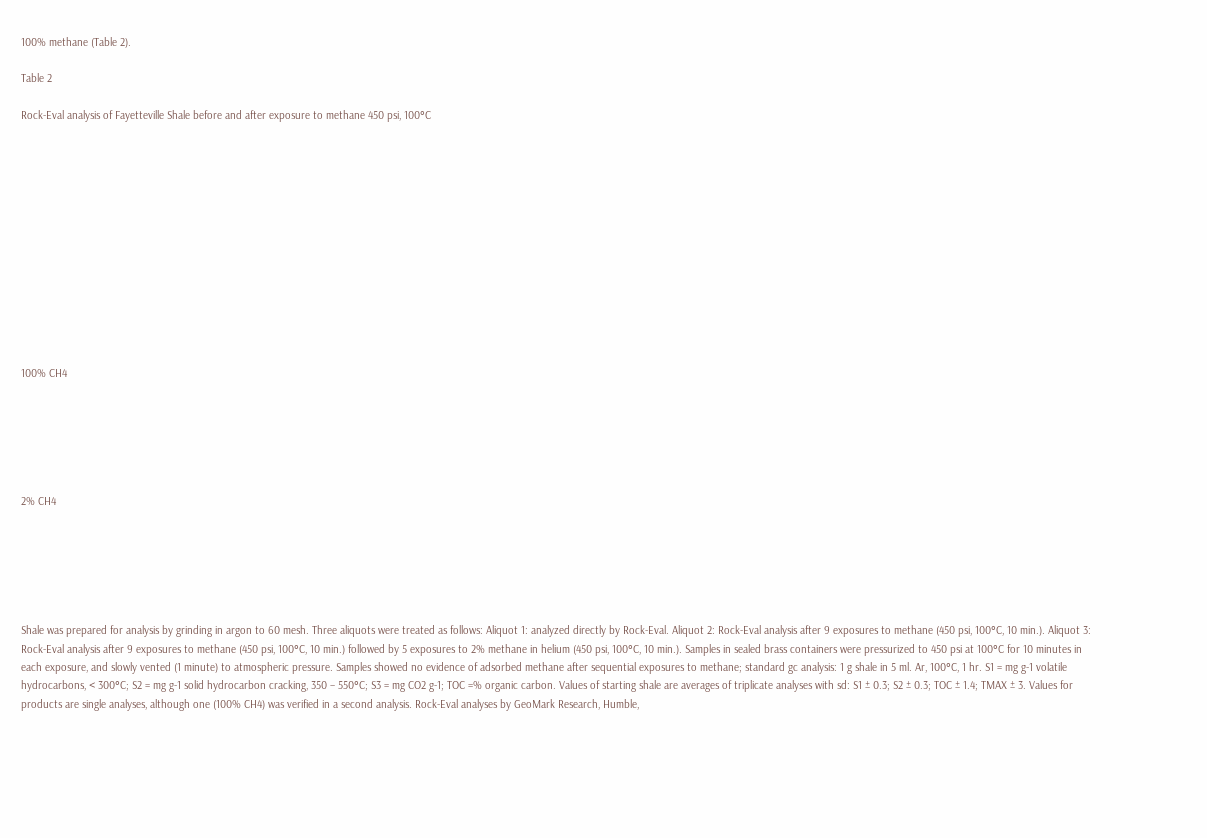100% methane (Table 2).

Table 2

Rock-Eval analysis of Fayetteville Shale before and after exposure to methane 450 psi, 100°C













100% CH4






2% CH4






Shale was prepared for analysis by grinding in argon to 60 mesh. Three aliquots were treated as follows: Aliquot 1: analyzed directly by Rock-Eval. Aliquot 2: Rock-Eval analysis after 9 exposures to methane (450 psi, 100°C, 10 min.). Aliquot 3: Rock-Eval analysis after 9 exposures to methane (450 psi, 100°C, 10 min.) followed by 5 exposures to 2% methane in helium (450 psi, 100°C, 10 min.). Samples in sealed brass containers were pressurized to 450 psi at 100°C for 10 minutes in each exposure, and slowly vented (1 minute) to atmospheric pressure. Samples showed no evidence of adsorbed methane after sequential exposures to methane; standard gc analysis: 1 g shale in 5 ml. Ar, 100°C, 1 hr. S1 = mg g-1 volatile hydrocarbons, < 300°C; S2 = mg g-1 solid hydrocarbon cracking, 350 – 550°C; S3 = mg CO2 g-1; TOC =% organic carbon. Values of starting shale are averages of triplicate analyses with sd: S1 ± 0.3; S2 ± 0.3; TOC ± 1.4; TMAX ± 3. Values for products are single analyses, although one (100% CH4) was verified in a second analysis. Rock-Eval analyses by GeoMark Research, Humble,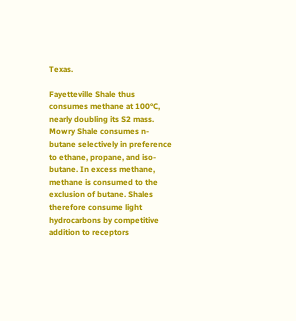Texas.

Fayetteville Shale thus consumes methane at 100°C, nearly doubling its S2 mass. Mowry Shale consumes n-butane selectively in preference to ethane, propane, and iso-butane. In excess methane, methane is consumed to the exclusion of butane. Shales therefore consume light hydrocarbons by competitive addition to receptors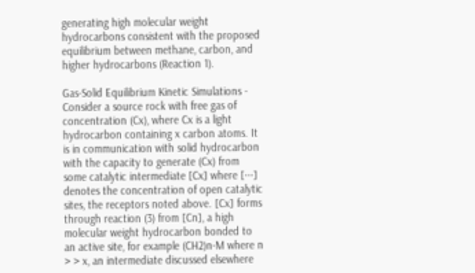generating high molecular weight hydrocarbons consistent with the proposed equilibrium between methane, carbon, and higher hydrocarbons (Reaction 1).

Gas-Solid Equilibrium Kinetic Simulations - Consider a source rock with free gas of concentration (Cx), where Cx is a light hydrocarbon containing x carbon atoms. It is in communication with solid hydrocarbon with the capacity to generate (Cx) from some catalytic intermediate [Cx] where [···] denotes the concentration of open catalytic sites, the receptors noted above. [Cx] forms through reaction (3) from [Cn], a high molecular weight hydrocarbon bonded to an active site, for example (CH2)n-M where n > > x, an intermediate discussed elsewhere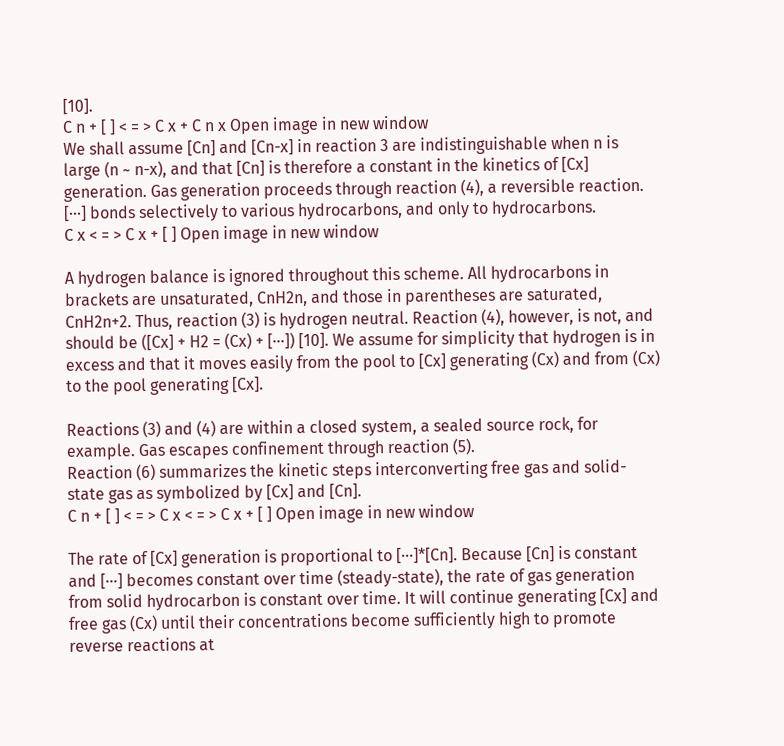[10].
C n + [ ] < = > C x + C n x Open image in new window
We shall assume [Cn] and [Cn-x] in reaction 3 are indistinguishable when n is large (n ~ n-x), and that [Cn] is therefore a constant in the kinetics of [Cx] generation. Gas generation proceeds through reaction (4), a reversible reaction. [···] bonds selectively to various hydrocarbons, and only to hydrocarbons.
C x < = > C x + [ ] Open image in new window

A hydrogen balance is ignored throughout this scheme. All hydrocarbons in brackets are unsaturated, CnH2n, and those in parentheses are saturated, CnH2n+2. Thus, reaction (3) is hydrogen neutral. Reaction (4), however, is not, and should be ([Cx] + H2 = (Cx) + [···]) [10]. We assume for simplicity that hydrogen is in excess and that it moves easily from the pool to [Cx] generating (Cx) and from (Cx) to the pool generating [Cx].

Reactions (3) and (4) are within a closed system, a sealed source rock, for example. Gas escapes confinement through reaction (5).
Reaction (6) summarizes the kinetic steps interconverting free gas and solid-state gas as symbolized by [Cx] and [Cn].
C n + [ ] < = > C x < = > C x + [ ] Open image in new window

The rate of [Cx] generation is proportional to [···]*[Cn]. Because [Cn] is constant and [···] becomes constant over time (steady-state), the rate of gas generation from solid hydrocarbon is constant over time. It will continue generating [Cx] and free gas (Cx) until their concentrations become sufficiently high to promote reverse reactions at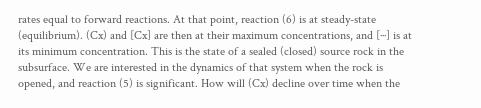rates equal to forward reactions. At that point, reaction (6) is at steady-state (equilibrium). (Cx) and [Cx] are then at their maximum concentrations, and [···] is at its minimum concentration. This is the state of a sealed (closed) source rock in the subsurface. We are interested in the dynamics of that system when the rock is opened, and reaction (5) is significant. How will (Cx) decline over time when the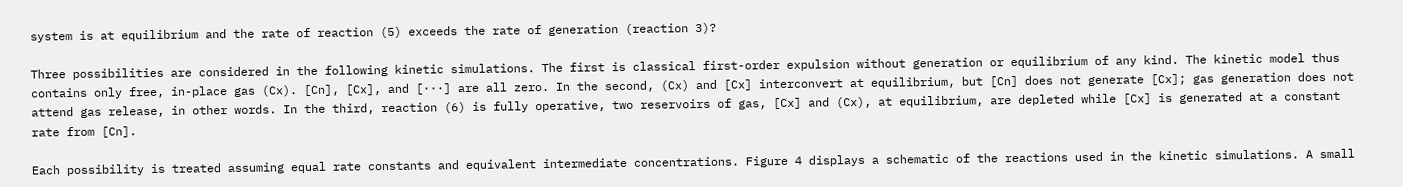system is at equilibrium and the rate of reaction (5) exceeds the rate of generation (reaction 3)?

Three possibilities are considered in the following kinetic simulations. The first is classical first-order expulsion without generation or equilibrium of any kind. The kinetic model thus contains only free, in-place gas (Cx). [Cn], [Cx], and [···] are all zero. In the second, (Cx) and [Cx] interconvert at equilibrium, but [Cn] does not generate [Cx]; gas generation does not attend gas release, in other words. In the third, reaction (6) is fully operative, two reservoirs of gas, [Cx] and (Cx), at equilibrium, are depleted while [Cx] is generated at a constant rate from [Cn].

Each possibility is treated assuming equal rate constants and equivalent intermediate concentrations. Figure 4 displays a schematic of the reactions used in the kinetic simulations. A small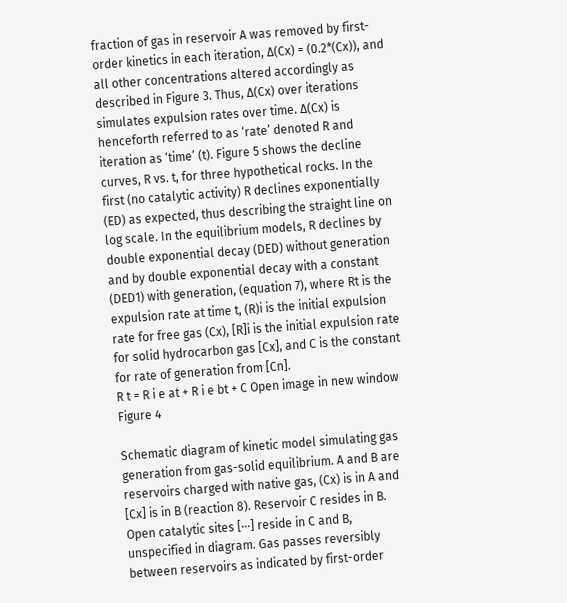fraction of gas in reservoir A was removed by first-order kinetics in each iteration, ∆(Cx) = (0.2*(Cx)), and all other concentrations altered accordingly as described in Figure 3. Thus, ∆(Cx) over iterations simulates expulsion rates over time. ∆(Cx) is henceforth referred to as ‘rate’ denoted R and iteration as ‘time’ (t). Figure 5 shows the decline curves, R vs. t, for three hypothetical rocks. In the first (no catalytic activity) R declines exponentially (ED) as expected, thus describing the straight line on log scale. In the equilibrium models, R declines by double exponential decay (DED) without generation and by double exponential decay with a constant (DED1) with generation, (equation 7), where Rt is the expulsion rate at time t, (R)i is the initial expulsion rate for free gas (Cx), [R]i is the initial expulsion rate for solid hydrocarbon gas [Cx], and C is the constant for rate of generation from [Cn].
R t = R i e at + R i e bt + C Open image in new window
Figure 4

Schematic diagram of kinetic model simulating gas generation from gas-solid equilibrium. A and B are reservoirs charged with native gas, (Cx) is in A and [Cx] is in B (reaction 8). Reservoir C resides in B. Open catalytic sites [···] reside in C and B, unspecified in diagram. Gas passes reversibly between reservoirs as indicated by first-order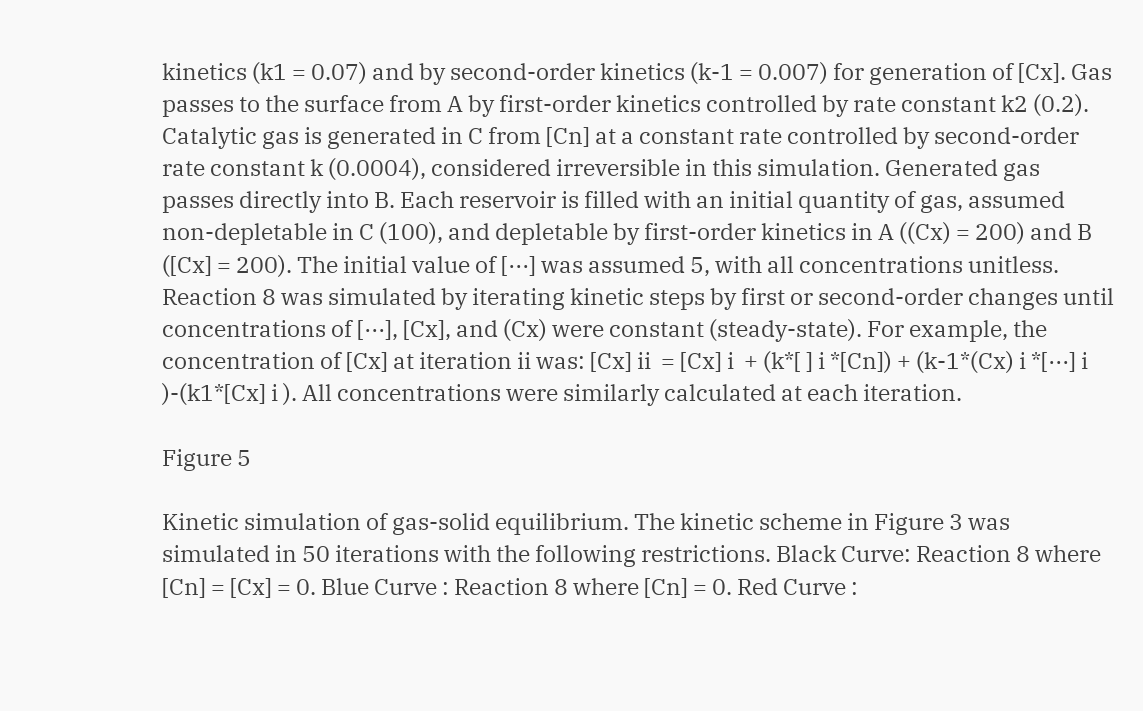kinetics (k1 = 0.07) and by second-order kinetics (k-1 = 0.007) for generation of [Cx]. Gas passes to the surface from A by first-order kinetics controlled by rate constant k2 (0.2). Catalytic gas is generated in C from [Cn] at a constant rate controlled by second-order rate constant k (0.0004), considered irreversible in this simulation. Generated gas passes directly into B. Each reservoir is filled with an initial quantity of gas, assumed non-depletable in C (100), and depletable by first-order kinetics in A ((Cx) = 200) and B ([Cx] = 200). The initial value of [···] was assumed 5, with all concentrations unitless. Reaction 8 was simulated by iterating kinetic steps by first or second-order changes until concentrations of [···], [Cx], and (Cx) were constant (steady-state). For example, the concentration of [Cx] at iteration ii was: [Cx] ii  = [Cx] i  + (k*[ ] i *[Cn]) + (k-1*(Cx) i *[···] i )-(k1*[Cx] i ). All concentrations were similarly calculated at each iteration.

Figure 5

Kinetic simulation of gas-solid equilibrium. The kinetic scheme in Figure 3 was simulated in 50 iterations with the following restrictions. Black Curve: Reaction 8 where [Cn] = [Cx] = 0. Blue Curve : Reaction 8 where [Cn] = 0. Red Curve :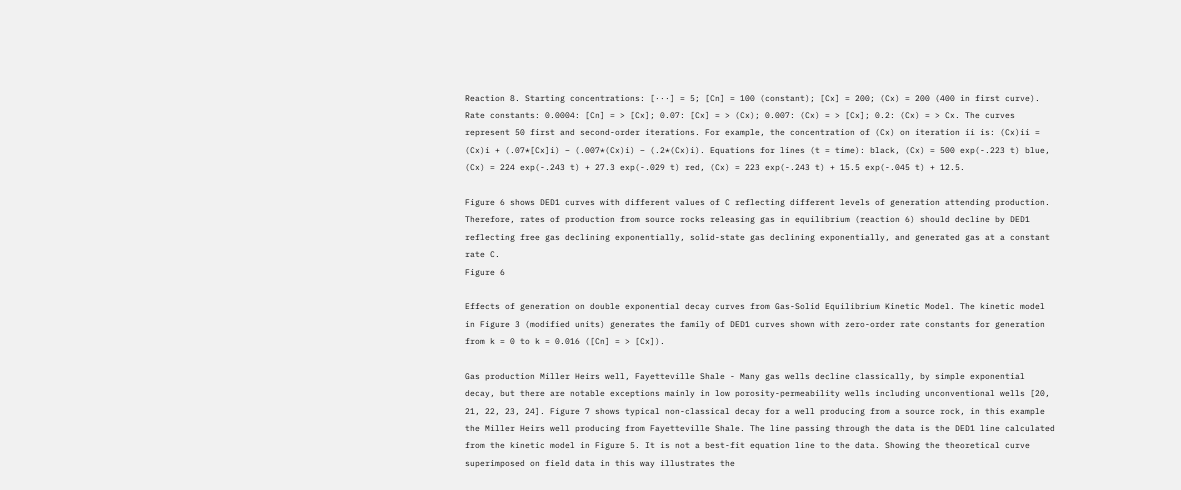Reaction 8. Starting concentrations: [···] = 5; [Cn] = 100 (constant); [Cx] = 200; (Cx) = 200 (400 in first curve). Rate constants: 0.0004: [Cn] = > [Cx]; 0.07: [Cx] = > (Cx); 0.007: (Cx) = > [Cx]; 0.2: (Cx) = > Cx. The curves represent 50 first and second-order iterations. For example, the concentration of (Cx) on iteration ii is: (Cx)ii = (Cx)i + (.07*[Cx]i) – (.007*(Cx)i) – (.2*(Cx)i). Equations for lines (t = time): black, (Cx) = 500 exp(-.223 t) blue, (Cx) = 224 exp(-.243 t) + 27.3 exp(-.029 t) red, (Cx) = 223 exp(-.243 t) + 15.5 exp(-.045 t) + 12.5.

Figure 6 shows DED1 curves with different values of C reflecting different levels of generation attending production. Therefore, rates of production from source rocks releasing gas in equilibrium (reaction 6) should decline by DED1 reflecting free gas declining exponentially, solid-state gas declining exponentially, and generated gas at a constant rate C.
Figure 6

Effects of generation on double exponential decay curves from Gas-Solid Equilibrium Kinetic Model. The kinetic model in Figure 3 (modified units) generates the family of DED1 curves shown with zero-order rate constants for generation from k = 0 to k = 0.016 ([Cn] = > [Cx]).

Gas production Miller Heirs well, Fayetteville Shale - Many gas wells decline classically, by simple exponential decay, but there are notable exceptions mainly in low porosity-permeability wells including unconventional wells [20, 21, 22, 23, 24]. Figure 7 shows typical non-classical decay for a well producing from a source rock, in this example the Miller Heirs well producing from Fayetteville Shale. The line passing through the data is the DED1 line calculated from the kinetic model in Figure 5. It is not a best-fit equation line to the data. Showing the theoretical curve superimposed on field data in this way illustrates the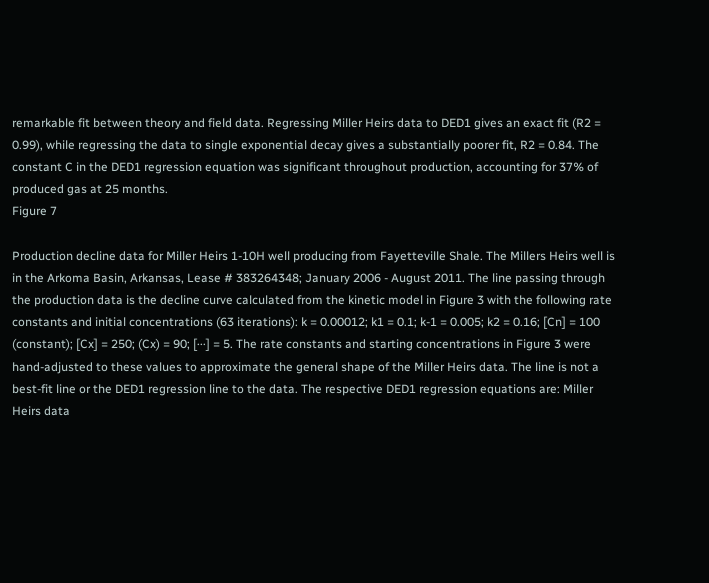remarkable fit between theory and field data. Regressing Miller Heirs data to DED1 gives an exact fit (R2 = 0.99), while regressing the data to single exponential decay gives a substantially poorer fit, R2 = 0.84. The constant C in the DED1 regression equation was significant throughout production, accounting for 37% of produced gas at 25 months.
Figure 7

Production decline data for Miller Heirs 1-10H well producing from Fayetteville Shale. The Millers Heirs well is in the Arkoma Basin, Arkansas, Lease # 383264348; January 2006 - August 2011. The line passing through the production data is the decline curve calculated from the kinetic model in Figure 3 with the following rate constants and initial concentrations (63 iterations): k = 0.00012; k1 = 0.1; k-1 = 0.005; k2 = 0.16; [Cn] = 100 (constant); [Cx] = 250; (Cx) = 90; [···] = 5. The rate constants and starting concentrations in Figure 3 were hand-adjusted to these values to approximate the general shape of the Miller Heirs data. The line is not a best-fit line or the DED1 regression line to the data. The respective DED1 regression equations are: Miller Heirs data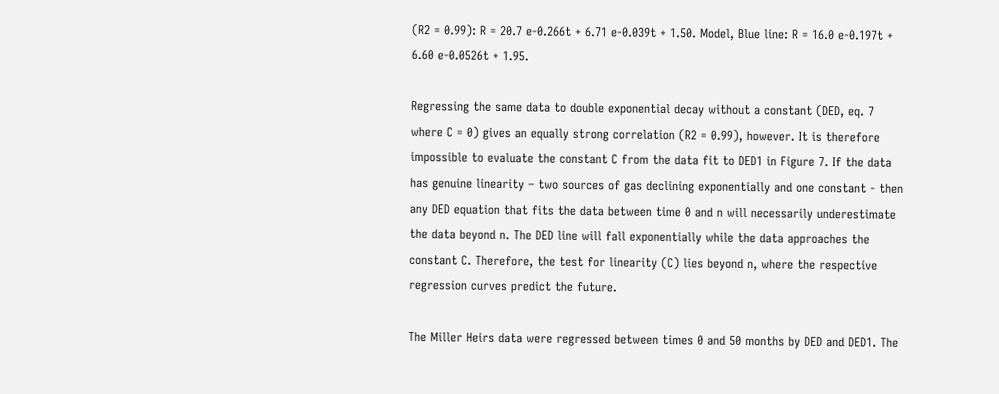(R2 = 0.99): R = 20.7 e-0.266t + 6.71 e-0.039t + 1.50. Model, Blue line: R = 16.0 e-0.197t + 6.60 e-0.0526t + 1.95.

Regressing the same data to double exponential decay without a constant (DED, eq. 7 where C = 0) gives an equally strong correlation (R2 = 0.99), however. It is therefore impossible to evaluate the constant C from the data fit to DED1 in Figure 7. If the data has genuine linearity – two sources of gas declining exponentially and one constant - then any DED equation that fits the data between time 0 and n will necessarily underestimate the data beyond n. The DED line will fall exponentially while the data approaches the constant C. Therefore, the test for linearity (C) lies beyond n, where the respective regression curves predict the future.

The Miller Heirs data were regressed between times 0 and 50 months by DED and DED1. The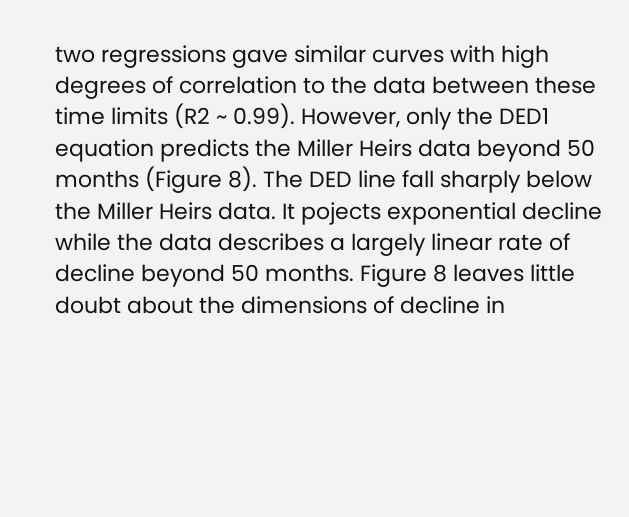two regressions gave similar curves with high degrees of correlation to the data between these time limits (R2 ~ 0.99). However, only the DED1 equation predicts the Miller Heirs data beyond 50 months (Figure 8). The DED line fall sharply below the Miller Heirs data. It pojects exponential decline while the data describes a largely linear rate of decline beyond 50 months. Figure 8 leaves little doubt about the dimensions of decline in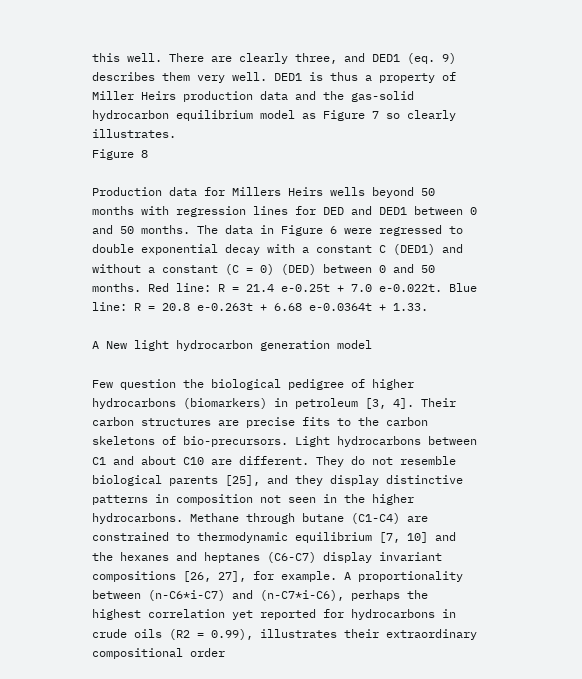this well. There are clearly three, and DED1 (eq. 9) describes them very well. DED1 is thus a property of Miller Heirs production data and the gas-solid hydrocarbon equilibrium model as Figure 7 so clearly illustrates.
Figure 8

Production data for Millers Heirs wells beyond 50 months with regression lines for DED and DED1 between 0 and 50 months. The data in Figure 6 were regressed to double exponential decay with a constant C (DED1) and without a constant (C = 0) (DED) between 0 and 50 months. Red line: R = 21.4 e-0.25t + 7.0 e-0.022t. Blue line: R = 20.8 e-0.263t + 6.68 e-0.0364t + 1.33.

A New light hydrocarbon generation model

Few question the biological pedigree of higher hydrocarbons (biomarkers) in petroleum [3, 4]. Their carbon structures are precise fits to the carbon skeletons of bio-precursors. Light hydrocarbons between C1 and about C10 are different. They do not resemble biological parents [25], and they display distinctive patterns in composition not seen in the higher hydrocarbons. Methane through butane (C1-C4) are constrained to thermodynamic equilibrium [7, 10] and the hexanes and heptanes (C6-C7) display invariant compositions [26, 27], for example. A proportionality between (n-C6*i-C7) and (n-C7*i-C6), perhaps the highest correlation yet reported for hydrocarbons in crude oils (R2 = 0.99), illustrates their extraordinary compositional order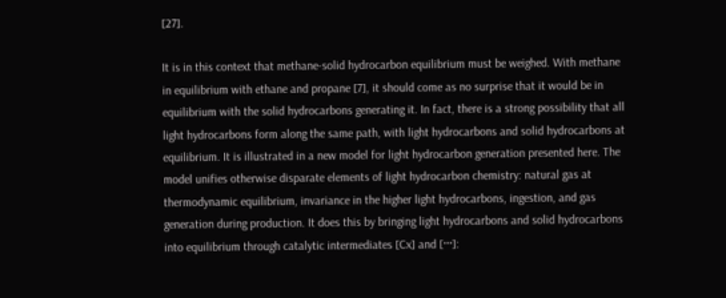[27].

It is in this context that methane-solid hydrocarbon equilibrium must be weighed. With methane in equilibrium with ethane and propane [7], it should come as no surprise that it would be in equilibrium with the solid hydrocarbons generating it. In fact, there is a strong possibility that all light hydrocarbons form along the same path, with light hydrocarbons and solid hydrocarbons at equilibrium. It is illustrated in a new model for light hydrocarbon generation presented here. The model unifies otherwise disparate elements of light hydrocarbon chemistry: natural gas at thermodynamic equilibrium, invariance in the higher light hydrocarbons, ingestion, and gas generation during production. It does this by bringing light hydrocarbons and solid hydrocarbons into equilibrium through catalytic intermediates [Cx] and [···]: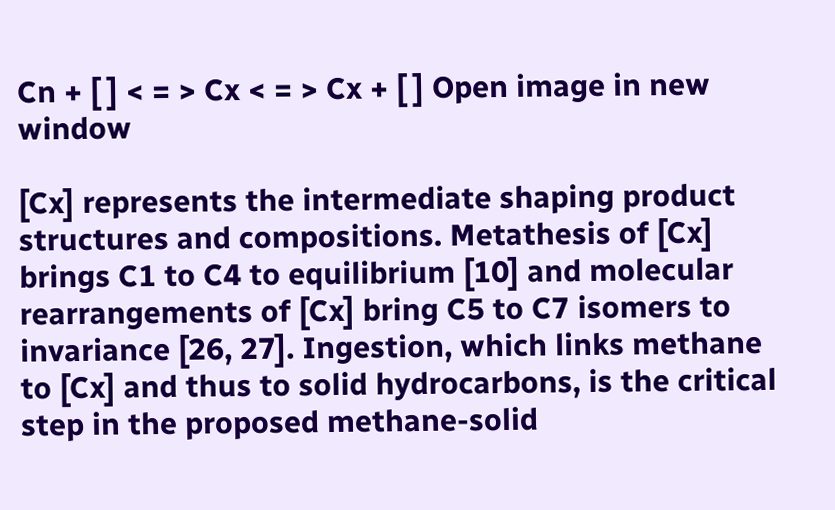Cn + [ ] < = > Cx < = > Cx + [ ] Open image in new window

[Cx] represents the intermediate shaping product structures and compositions. Metathesis of [Cx] brings C1 to C4 to equilibrium [10] and molecular rearrangements of [Cx] bring C5 to C7 isomers to invariance [26, 27]. Ingestion, which links methane to [Cx] and thus to solid hydrocarbons, is the critical step in the proposed methane-solid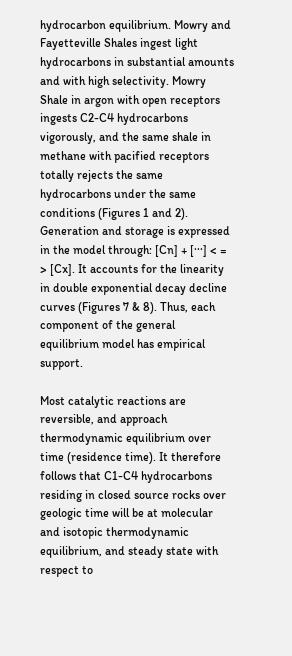hydrocarbon equilibrium. Mowry and Fayetteville Shales ingest light hydrocarbons in substantial amounts and with high selectivity. Mowry Shale in argon with open receptors ingests C2-C4 hydrocarbons vigorously, and the same shale in methane with pacified receptors totally rejects the same hydrocarbons under the same conditions (Figures 1 and 2). Generation and storage is expressed in the model through: [Cn] + [···] < = > [Cx]. It accounts for the linearity in double exponential decay decline curves (Figures 7 & 8). Thus, each component of the general equilibrium model has empirical support.

Most catalytic reactions are reversible, and approach thermodynamic equilibrium over time (residence time). It therefore follows that C1-C4 hydrocarbons residing in closed source rocks over geologic time will be at molecular and isotopic thermodynamic equilibrium, and steady state with respect to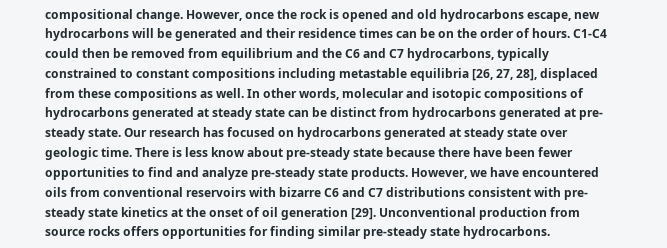compositional change. However, once the rock is opened and old hydrocarbons escape, new hydrocarbons will be generated and their residence times can be on the order of hours. C1-C4 could then be removed from equilibrium and the C6 and C7 hydrocarbons, typically constrained to constant compositions including metastable equilibria [26, 27, 28], displaced from these compositions as well. In other words, molecular and isotopic compositions of hydrocarbons generated at steady state can be distinct from hydrocarbons generated at pre-steady state. Our research has focused on hydrocarbons generated at steady state over geologic time. There is less know about pre-steady state because there have been fewer opportunities to find and analyze pre-steady state products. However, we have encountered oils from conventional reservoirs with bizarre C6 and C7 distributions consistent with pre-steady state kinetics at the onset of oil generation [29]. Unconventional production from source rocks offers opportunities for finding similar pre-steady state hydrocarbons.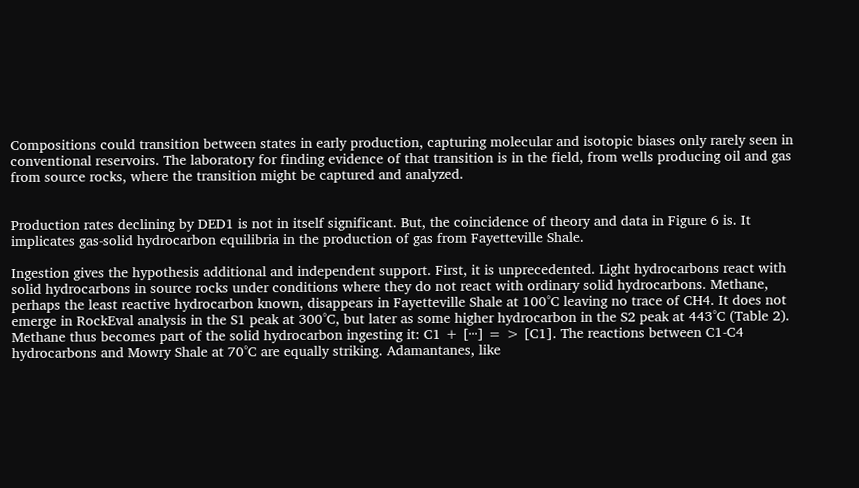Compositions could transition between states in early production, capturing molecular and isotopic biases only rarely seen in conventional reservoirs. The laboratory for finding evidence of that transition is in the field, from wells producing oil and gas from source rocks, where the transition might be captured and analyzed.


Production rates declining by DED1 is not in itself significant. But, the coincidence of theory and data in Figure 6 is. It implicates gas-solid hydrocarbon equilibria in the production of gas from Fayetteville Shale.

Ingestion gives the hypothesis additional and independent support. First, it is unprecedented. Light hydrocarbons react with solid hydrocarbons in source rocks under conditions where they do not react with ordinary solid hydrocarbons. Methane, perhaps the least reactive hydrocarbon known, disappears in Fayetteville Shale at 100°C leaving no trace of CH4. It does not emerge in RockEval analysis in the S1 peak at 300°C, but later as some higher hydrocarbon in the S2 peak at 443°C (Table 2). Methane thus becomes part of the solid hydrocarbon ingesting it: C1 + [···] = > [C1]. The reactions between C1-C4 hydrocarbons and Mowry Shale at 70°C are equally striking. Adamantanes, like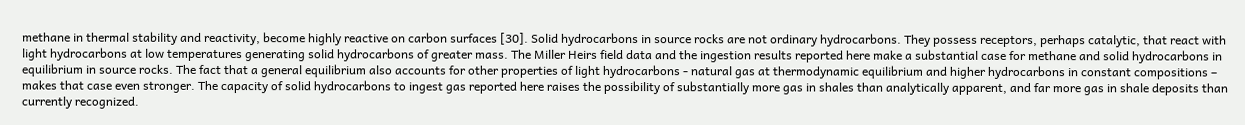methane in thermal stability and reactivity, become highly reactive on carbon surfaces [30]. Solid hydrocarbons in source rocks are not ordinary hydrocarbons. They possess receptors, perhaps catalytic, that react with light hydrocarbons at low temperatures generating solid hydrocarbons of greater mass. The Miller Heirs field data and the ingestion results reported here make a substantial case for methane and solid hydrocarbons in equilibrium in source rocks. The fact that a general equilibrium also accounts for other properties of light hydrocarbons - natural gas at thermodynamic equilibrium and higher hydrocarbons in constant compositions – makes that case even stronger. The capacity of solid hydrocarbons to ingest gas reported here raises the possibility of substantially more gas in shales than analytically apparent, and far more gas in shale deposits than currently recognized.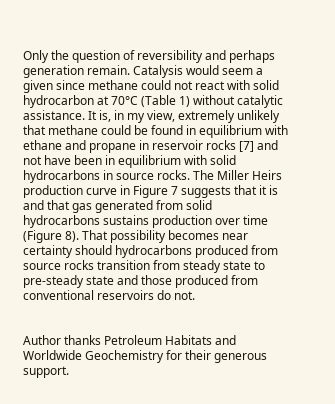Only the question of reversibility and perhaps generation remain. Catalysis would seem a given since methane could not react with solid hydrocarbon at 70°C (Table 1) without catalytic assistance. It is, in my view, extremely unlikely that methane could be found in equilibrium with ethane and propane in reservoir rocks [7] and not have been in equilibrium with solid hydrocarbons in source rocks. The Miller Heirs production curve in Figure 7 suggests that it is and that gas generated from solid hydrocarbons sustains production over time (Figure 8). That possibility becomes near certainty should hydrocarbons produced from source rocks transition from steady state to pre-steady state and those produced from conventional reservoirs do not.


Author thanks Petroleum Habitats and Worldwide Geochemistry for their generous support.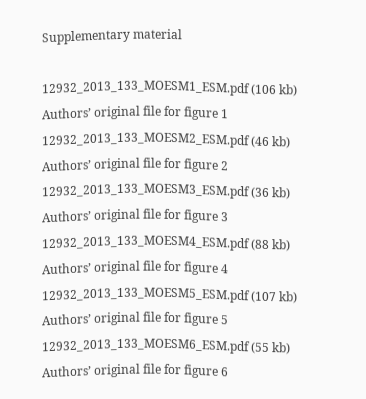Supplementary material

12932_2013_133_MOESM1_ESM.pdf (106 kb)
Authors’ original file for figure 1
12932_2013_133_MOESM2_ESM.pdf (46 kb)
Authors’ original file for figure 2
12932_2013_133_MOESM3_ESM.pdf (36 kb)
Authors’ original file for figure 3
12932_2013_133_MOESM4_ESM.pdf (88 kb)
Authors’ original file for figure 4
12932_2013_133_MOESM5_ESM.pdf (107 kb)
Authors’ original file for figure 5
12932_2013_133_MOESM6_ESM.pdf (55 kb)
Authors’ original file for figure 6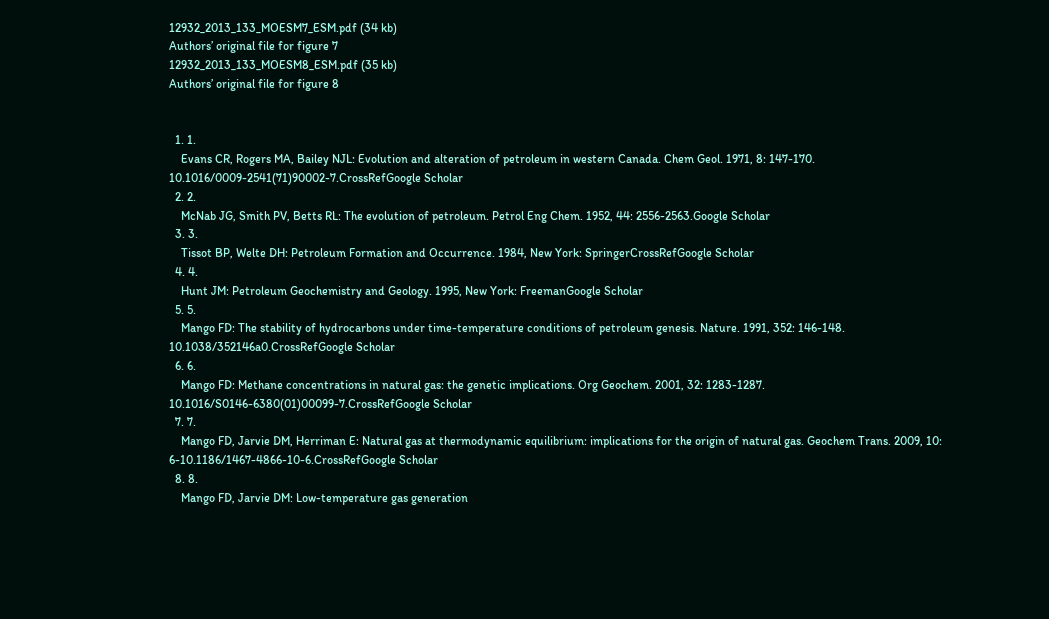12932_2013_133_MOESM7_ESM.pdf (34 kb)
Authors’ original file for figure 7
12932_2013_133_MOESM8_ESM.pdf (35 kb)
Authors’ original file for figure 8


  1. 1.
    Evans CR, Rogers MA, Bailey NJL: Evolution and alteration of petroleum in western Canada. Chem Geol. 1971, 8: 147-170. 10.1016/0009-2541(71)90002-7.CrossRefGoogle Scholar
  2. 2.
    McNab JG, Smith PV, Betts RL: The evolution of petroleum. Petrol Eng Chem. 1952, 44: 2556-2563.Google Scholar
  3. 3.
    Tissot BP, Welte DH: Petroleum Formation and Occurrence. 1984, New York: SpringerCrossRefGoogle Scholar
  4. 4.
    Hunt JM: Petroleum Geochemistry and Geology. 1995, New York: FreemanGoogle Scholar
  5. 5.
    Mango FD: The stability of hydrocarbons under time-temperature conditions of petroleum genesis. Nature. 1991, 352: 146-148. 10.1038/352146a0.CrossRefGoogle Scholar
  6. 6.
    Mango FD: Methane concentrations in natural gas: the genetic implications. Org Geochem. 2001, 32: 1283-1287. 10.1016/S0146-6380(01)00099-7.CrossRefGoogle Scholar
  7. 7.
    Mango FD, Jarvie DM, Herriman E: Natural gas at thermodynamic equilibrium: implications for the origin of natural gas. Geochem Trans. 2009, 10: 6-10.1186/1467-4866-10-6.CrossRefGoogle Scholar
  8. 8.
    Mango FD, Jarvie DM: Low-temperature gas generation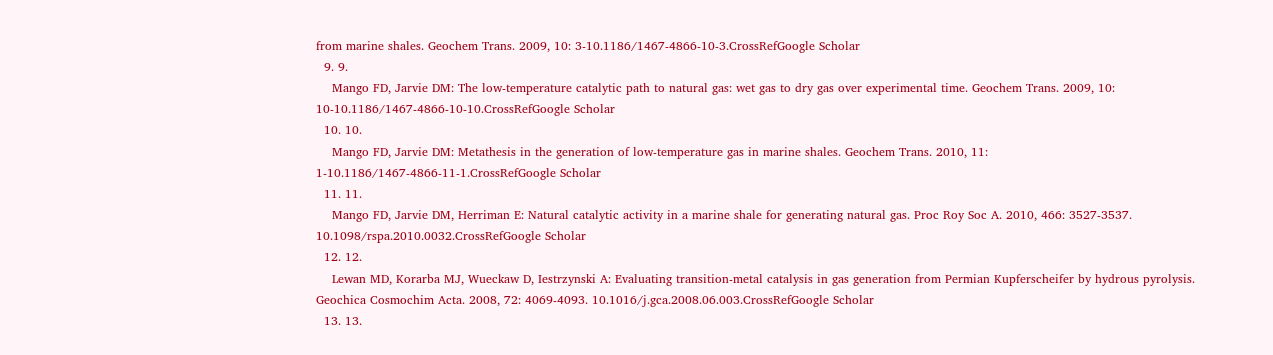from marine shales. Geochem Trans. 2009, 10: 3-10.1186/1467-4866-10-3.CrossRefGoogle Scholar
  9. 9.
    Mango FD, Jarvie DM: The low-temperature catalytic path to natural gas: wet gas to dry gas over experimental time. Geochem Trans. 2009, 10: 10-10.1186/1467-4866-10-10.CrossRefGoogle Scholar
  10. 10.
    Mango FD, Jarvie DM: Metathesis in the generation of low-temperature gas in marine shales. Geochem Trans. 2010, 11: 1-10.1186/1467-4866-11-1.CrossRefGoogle Scholar
  11. 11.
    Mango FD, Jarvie DM, Herriman E: Natural catalytic activity in a marine shale for generating natural gas. Proc Roy Soc A. 2010, 466: 3527-3537. 10.1098/rspa.2010.0032.CrossRefGoogle Scholar
  12. 12.
    Lewan MD, Korarba MJ, Wueckaw D, Iestrzynski A: Evaluating transition-metal catalysis in gas generation from Permian Kupferscheifer by hydrous pyrolysis. Geochica Cosmochim Acta. 2008, 72: 4069-4093. 10.1016/j.gca.2008.06.003.CrossRefGoogle Scholar
  13. 13.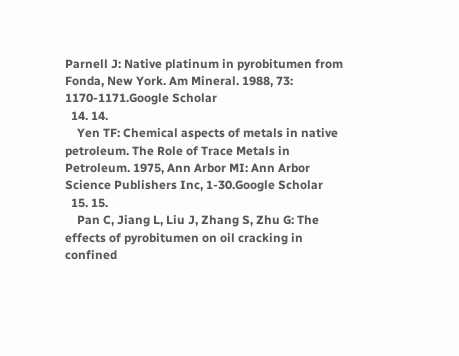Parnell J: Native platinum in pyrobitumen from Fonda, New York. Am Mineral. 1988, 73: 1170-1171.Google Scholar
  14. 14.
    Yen TF: Chemical aspects of metals in native petroleum. The Role of Trace Metals in Petroleum. 1975, Ann Arbor MI: Ann Arbor Science Publishers Inc, 1-30.Google Scholar
  15. 15.
    Pan C, Jiang L, Liu J, Zhang S, Zhu G: The effects of pyrobitumen on oil cracking in confined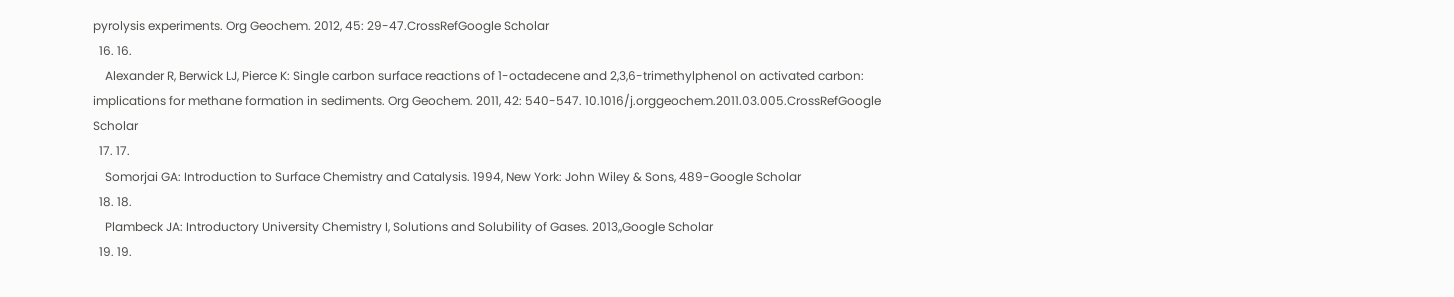pyrolysis experiments. Org Geochem. 2012, 45: 29-47.CrossRefGoogle Scholar
  16. 16.
    Alexander R, Berwick LJ, Pierce K: Single carbon surface reactions of 1-octadecene and 2,3,6-trimethylphenol on activated carbon: implications for methane formation in sediments. Org Geochem. 2011, 42: 540-547. 10.1016/j.orggeochem.2011.03.005.CrossRefGoogle Scholar
  17. 17.
    Somorjai GA: Introduction to Surface Chemistry and Catalysis. 1994, New York: John Wiley & Sons, 489-Google Scholar
  18. 18.
    Plambeck JA: Introductory University Chemistry I, Solutions and Solubility of Gases. 2013,,Google Scholar
  19. 19.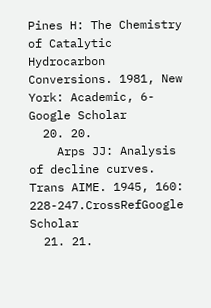Pines H: The Chemistry of Catalytic Hydrocarbon Conversions. 1981, New York: Academic, 6-Google Scholar
  20. 20.
    Arps JJ: Analysis of decline curves. Trans AIME. 1945, 160: 228-247.CrossRefGoogle Scholar
  21. 21.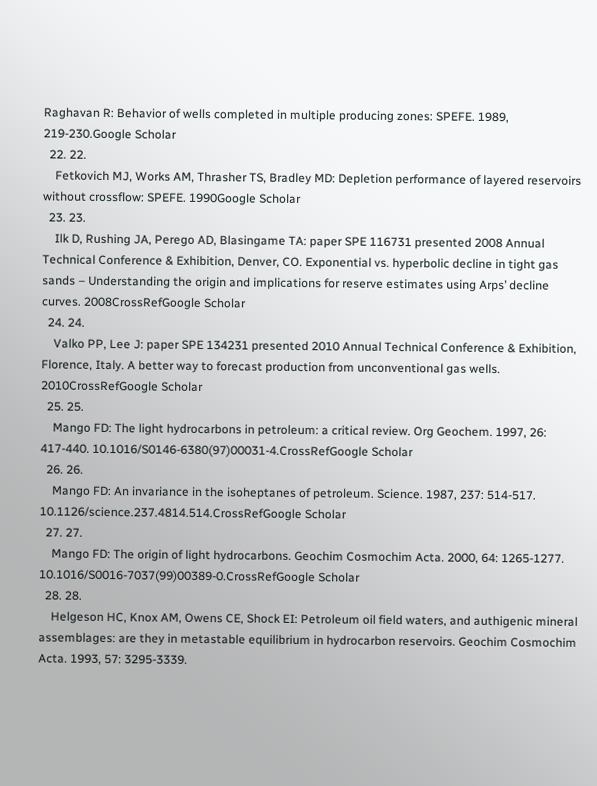Raghavan R: Behavior of wells completed in multiple producing zones: SPEFE. 1989, 219-230.Google Scholar
  22. 22.
    Fetkovich MJ, Works AM, Thrasher TS, Bradley MD: Depletion performance of layered reservoirs without crossflow: SPEFE. 1990Google Scholar
  23. 23.
    Ilk D, Rushing JA, Perego AD, Blasingame TA: paper SPE 116731 presented 2008 Annual Technical Conference & Exhibition, Denver, CO. Exponential vs. hyperbolic decline in tight gas sands – Understanding the origin and implications for reserve estimates using Arps’ decline curves. 2008CrossRefGoogle Scholar
  24. 24.
    Valko PP, Lee J: paper SPE 134231 presented 2010 Annual Technical Conference & Exhibition, Florence, Italy. A better way to forecast production from unconventional gas wells. 2010CrossRefGoogle Scholar
  25. 25.
    Mango FD: The light hydrocarbons in petroleum: a critical review. Org Geochem. 1997, 26: 417-440. 10.1016/S0146-6380(97)00031-4.CrossRefGoogle Scholar
  26. 26.
    Mango FD: An invariance in the isoheptanes of petroleum. Science. 1987, 237: 514-517. 10.1126/science.237.4814.514.CrossRefGoogle Scholar
  27. 27.
    Mango FD: The origin of light hydrocarbons. Geochim Cosmochim Acta. 2000, 64: 1265-1277. 10.1016/S0016-7037(99)00389-0.CrossRefGoogle Scholar
  28. 28.
    Helgeson HC, Knox AM, Owens CE, Shock EI: Petroleum oil field waters, and authigenic mineral assemblages: are they in metastable equilibrium in hydrocarbon reservoirs. Geochim Cosmochim Acta. 1993, 57: 3295-3339.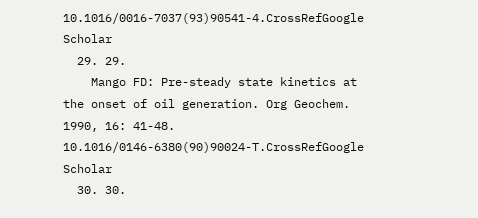10.1016/0016-7037(93)90541-4.CrossRefGoogle Scholar
  29. 29.
    Mango FD: Pre-steady state kinetics at the onset of oil generation. Org Geochem. 1990, 16: 41-48. 10.1016/0146-6380(90)90024-T.CrossRefGoogle Scholar
  30. 30.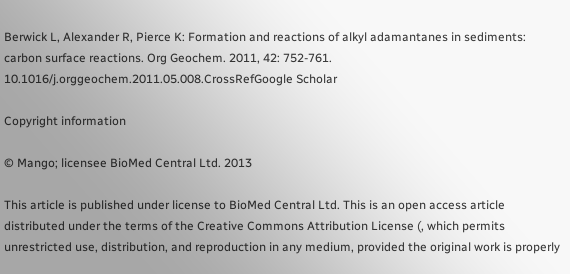Berwick L, Alexander R, Pierce K: Formation and reactions of alkyl adamantanes in sediments: carbon surface reactions. Org Geochem. 2011, 42: 752-761. 10.1016/j.orggeochem.2011.05.008.CrossRefGoogle Scholar

Copyright information

© Mango; licensee BioMed Central Ltd. 2013

This article is published under license to BioMed Central Ltd. This is an open access article distributed under the terms of the Creative Commons Attribution License (, which permits unrestricted use, distribution, and reproduction in any medium, provided the original work is properly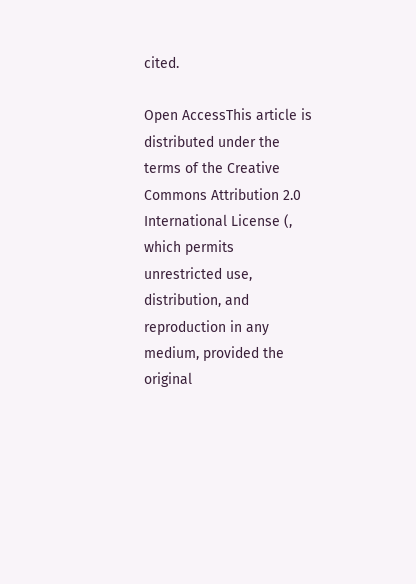cited.

Open AccessThis article is distributed under the terms of the Creative Commons Attribution 2.0 International License (, which permits unrestricted use, distribution, and reproduction in any medium, provided the original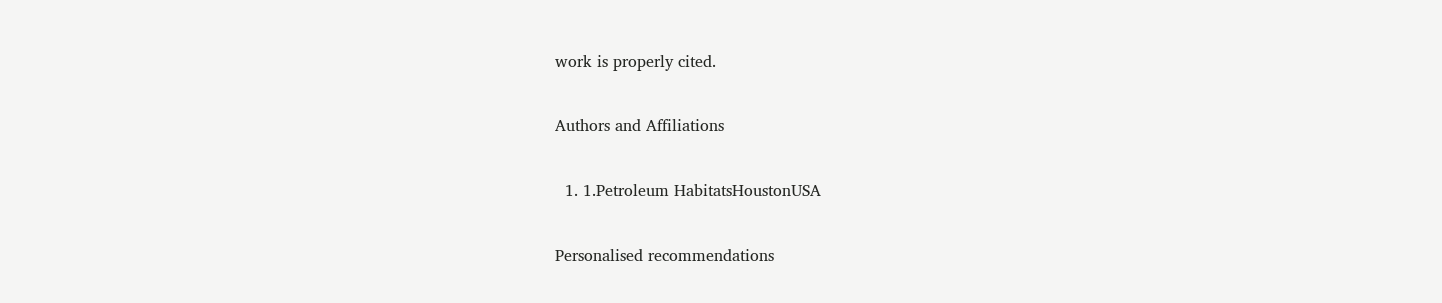work is properly cited.

Authors and Affiliations

  1. 1.Petroleum HabitatsHoustonUSA

Personalised recommendations